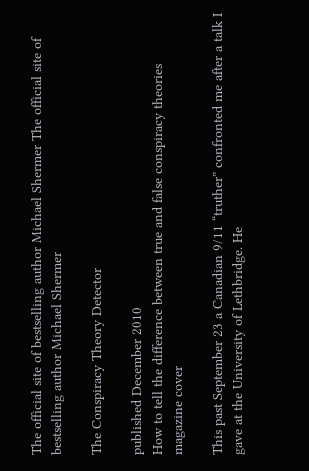The official site of bestselling author Michael Shermer The official site of bestselling author Michael Shermer

The Conspiracy Theory Detector

published December 2010
How to tell the difference between true and false conspiracy theories
magazine cover

This past September 23 a Canadian 9/11 “truther” confronted me after a talk I gave at the University of Lethbridge. He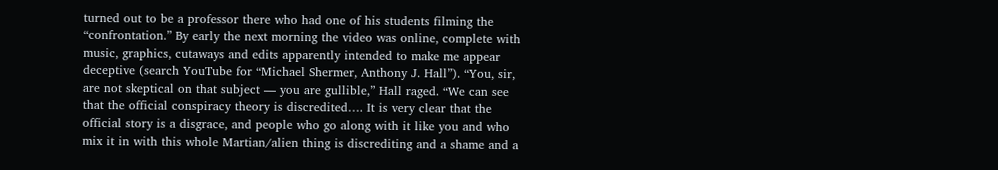turned out to be a professor there who had one of his students filming the “confrontation.” By early the next morning the video was online, complete with music, graphics, cutaways and edits apparently intended to make me appear deceptive (search YouTube for “Michael Shermer, Anthony J. Hall”). “You, sir, are not skeptical on that subject — you are gullible,” Hall raged. “We can see that the official conspiracy theory is discredited…. It is very clear that the official story is a disgrace, and people who go along with it like you and who mix it in with this whole Martian/alien thing is discrediting and a shame and a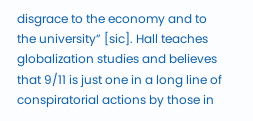disgrace to the economy and to the university” [sic]. Hall teaches globalization studies and believes that 9/11 is just one in a long line of conspiratorial actions by those in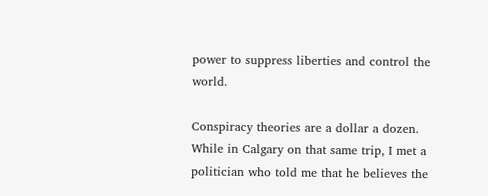power to suppress liberties and control the world.

Conspiracy theories are a dollar a dozen. While in Calgary on that same trip, I met a politician who told me that he believes the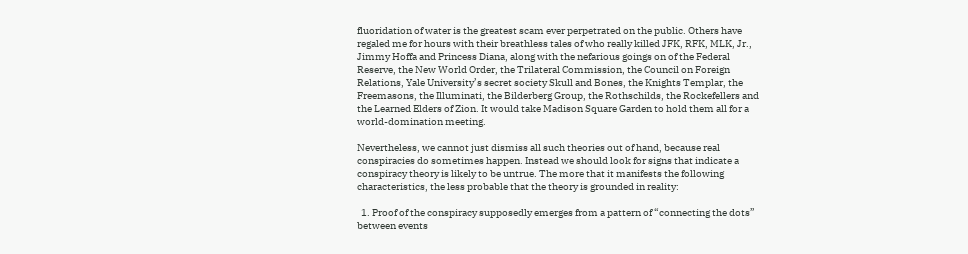fluoridation of water is the greatest scam ever perpetrated on the public. Others have regaled me for hours with their breathless tales of who really killed JFK, RFK, MLK, Jr., Jimmy Hoffa and Princess Diana, along with the nefarious goings on of the Federal Reserve, the New World Order, the Trilateral Commission, the Council on Foreign Relations, Yale University’s secret society Skull and Bones, the Knights Templar, the Freemasons, the Illuminati, the Bilderberg Group, the Rothschilds, the Rockefellers and the Learned Elders of Zion. It would take Madison Square Garden to hold them all for a world-domination meeting.

Nevertheless, we cannot just dismiss all such theories out of hand, because real conspiracies do sometimes happen. Instead we should look for signs that indicate a conspiracy theory is likely to be untrue. The more that it manifests the following characteristics, the less probable that the theory is grounded in reality:

  1. Proof of the conspiracy supposedly emerges from a pattern of “connecting the dots” between events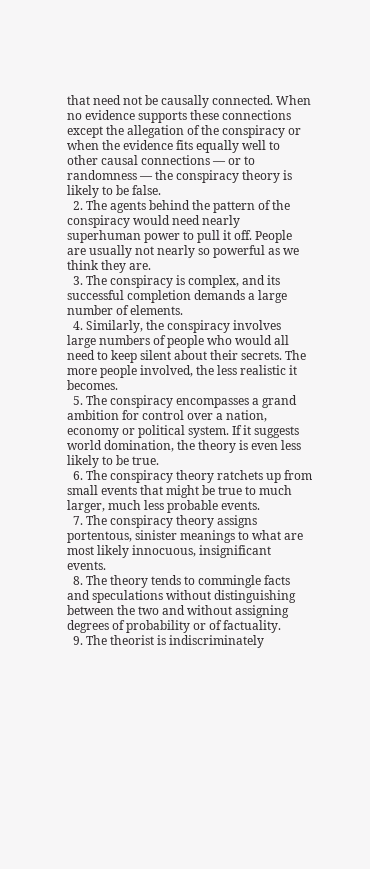that need not be causally connected. When no evidence supports these connections except the allegation of the conspiracy or when the evidence fits equally well to other causal connections — or to randomness — the conspiracy theory is likely to be false.
  2. The agents behind the pattern of the conspiracy would need nearly superhuman power to pull it off. People are usually not nearly so powerful as we think they are.
  3. The conspiracy is complex, and its successful completion demands a large number of elements.
  4. Similarly, the conspiracy involves large numbers of people who would all need to keep silent about their secrets. The more people involved, the less realistic it becomes.
  5. The conspiracy encompasses a grand ambition for control over a nation, economy or political system. If it suggests world domination, the theory is even less likely to be true.
  6. The conspiracy theory ratchets up from small events that might be true to much larger, much less probable events.
  7. The conspiracy theory assigns portentous, sinister meanings to what are most likely innocuous, insignificant events.
  8. The theory tends to commingle facts and speculations without distinguishing between the two and without assigning degrees of probability or of factuality.
  9. The theorist is indiscriminately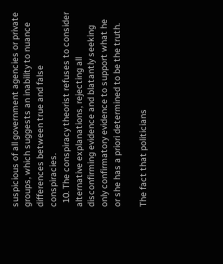suspicious of all government agencies or private groups, which suggests an inability to nuance differences between true and false conspiracies.
  10. The conspiracy theorist refuses to consider alternative explanations, rejecting all disconfirming evidence and blatantly seeking only confirmatory evidence to support what he or she has a priori determined to be the truth.

The fact that politicians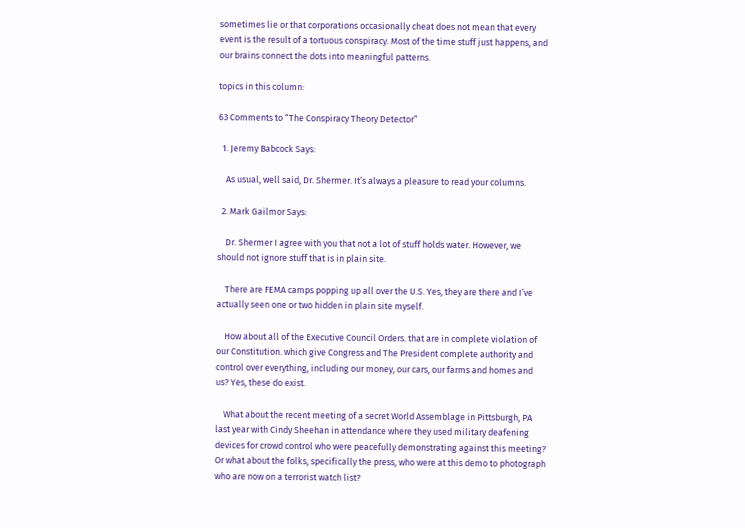sometimes lie or that corporations occasionally cheat does not mean that every event is the result of a tortuous conspiracy. Most of the time stuff just happens, and our brains connect the dots into meaningful patterns.

topics in this column:

63 Comments to “The Conspiracy Theory Detector”

  1. Jeremy Babcock Says:

    As usual, well said, Dr. Shermer. It’s always a pleasure to read your columns.

  2. Mark Gailmor Says:

    Dr. Shermer I agree with you that not a lot of stuff holds water. However, we should not ignore stuff that is in plain site.

    There are FEMA camps popping up all over the U.S. Yes, they are there and I’ve actually seen one or two hidden in plain site myself.

    How about all of the Executive Council Orders. that are in complete violation of our Constitution. which give Congress and The President complete authority and control over everything, including our money, our cars, our farms and homes and us? Yes, these do exist.

    What about the recent meeting of a secret World Assemblage in Pittsburgh, PA last year with Cindy Sheehan in attendance where they used military deafening devices for crowd control who were peacefully demonstrating against this meeting? Or what about the folks, specifically the press, who were at this demo to photograph who are now on a terrorist watch list?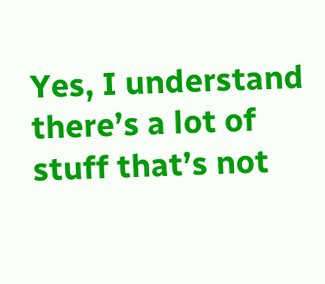Yes, I understand there’s a lot of stuff that’s not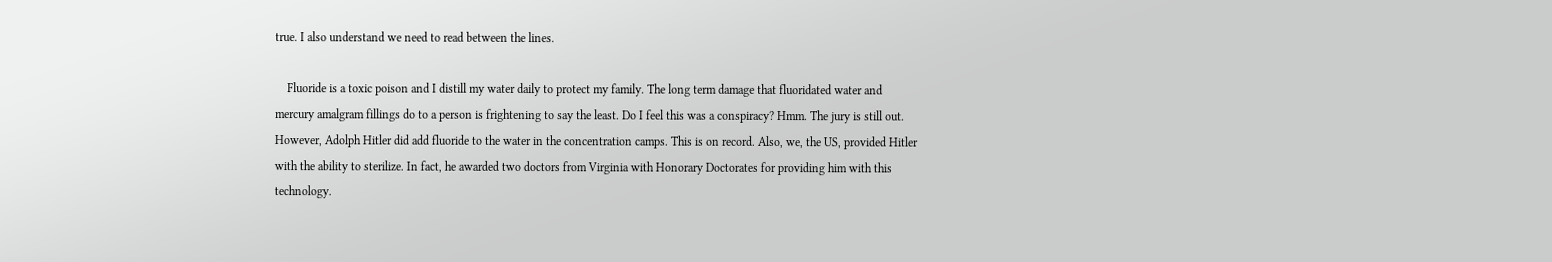true. I also understand we need to read between the lines.

    Fluoride is a toxic poison and I distill my water daily to protect my family. The long term damage that fluoridated water and mercury amalgram fillings do to a person is frightening to say the least. Do I feel this was a conspiracy? Hmm. The jury is still out. However, Adolph Hitler did add fluoride to the water in the concentration camps. This is on record. Also, we, the US, provided Hitler with the ability to sterilize. In fact, he awarded two doctors from Virginia with Honorary Doctorates for providing him with this technology.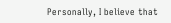Personally, I believe that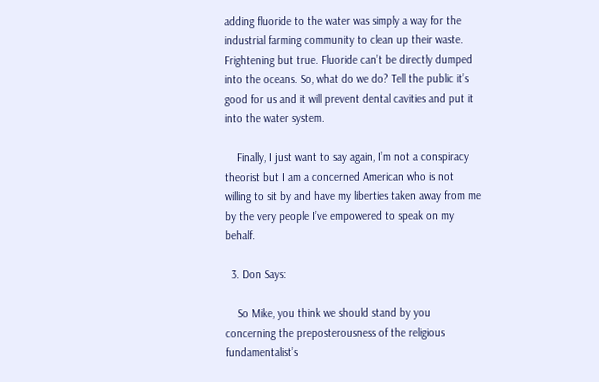adding fluoride to the water was simply a way for the industrial farming community to clean up their waste. Frightening but true. Fluoride can’t be directly dumped into the oceans. So, what do we do? Tell the public it’s good for us and it will prevent dental cavities and put it into the water system.

    Finally, I just want to say again, I’m not a conspiracy theorist but I am a concerned American who is not willing to sit by and have my liberties taken away from me by the very people I’ve empowered to speak on my behalf.

  3. Don Says:

    So Mike, you think we should stand by you concerning the preposterousness of the religious fundamentalist’s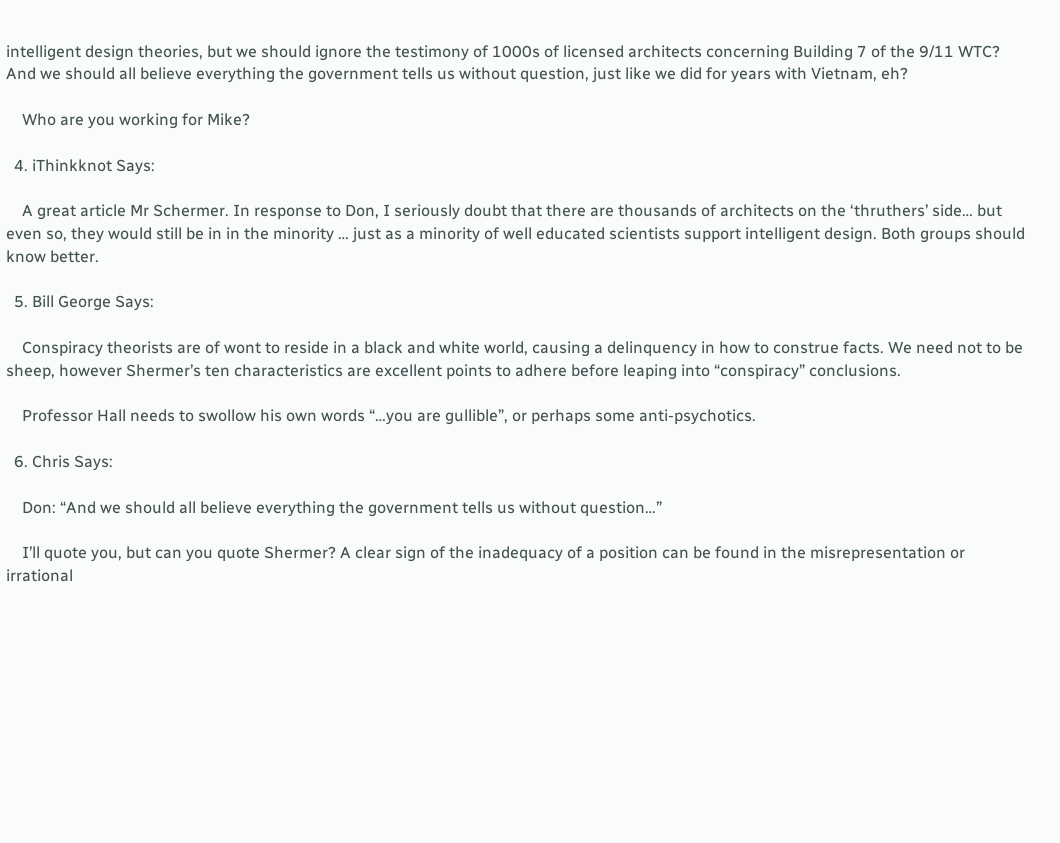intelligent design theories, but we should ignore the testimony of 1000s of licensed architects concerning Building 7 of the 9/11 WTC? And we should all believe everything the government tells us without question, just like we did for years with Vietnam, eh?

    Who are you working for Mike?

  4. iThinkknot Says:

    A great article Mr Schermer. In response to Don, I seriously doubt that there are thousands of architects on the ‘thruthers’ side… but even so, they would still be in in the minority … just as a minority of well educated scientists support intelligent design. Both groups should know better.

  5. Bill George Says:

    Conspiracy theorists are of wont to reside in a black and white world, causing a delinquency in how to construe facts. We need not to be sheep, however Shermer’s ten characteristics are excellent points to adhere before leaping into “conspiracy” conclusions.

    Professor Hall needs to swollow his own words “…you are gullible”, or perhaps some anti-psychotics.

  6. Chris Says:

    Don: “And we should all believe everything the government tells us without question…”

    I’ll quote you, but can you quote Shermer? A clear sign of the inadequacy of a position can be found in the misrepresentation or irrational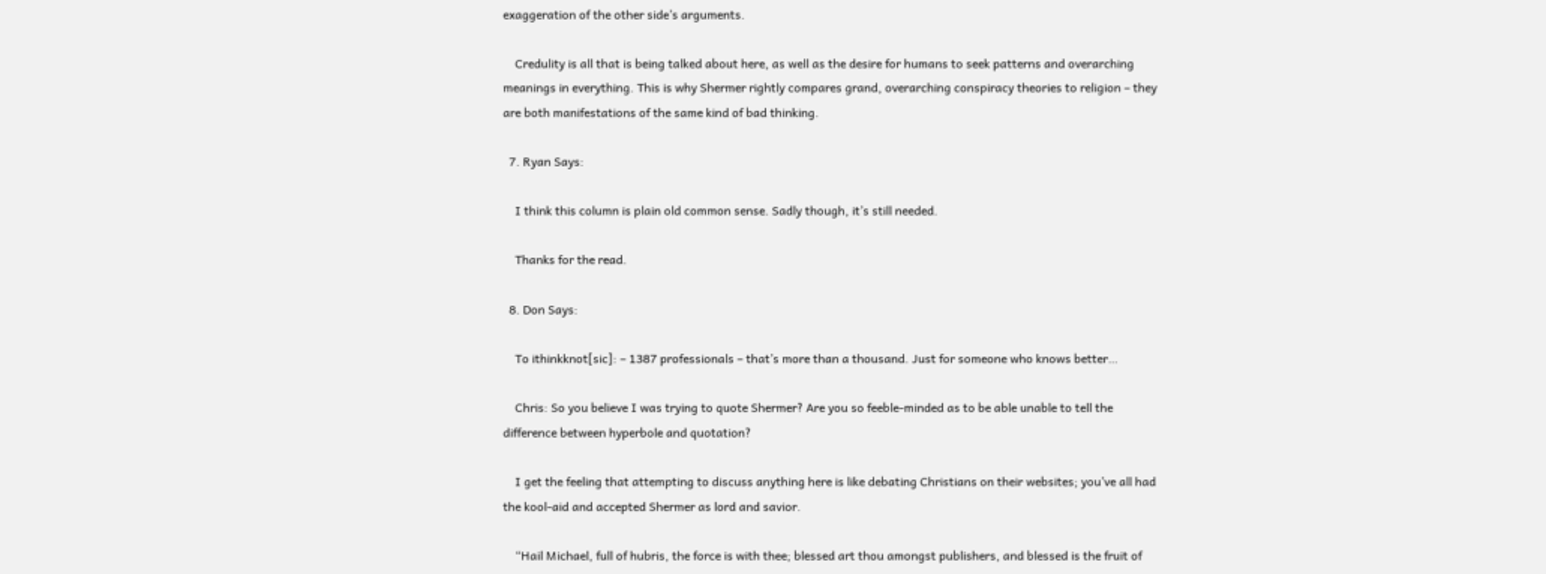exaggeration of the other side’s arguments.

    Credulity is all that is being talked about here, as well as the desire for humans to seek patterns and overarching meanings in everything. This is why Shermer rightly compares grand, overarching conspiracy theories to religion – they are both manifestations of the same kind of bad thinking.

  7. Ryan Says:

    I think this column is plain old common sense. Sadly though, it’s still needed.

    Thanks for the read.

  8. Don Says:

    To ithinkknot[sic]: – 1387 professionals – that’s more than a thousand. Just for someone who knows better…

    Chris: So you believe I was trying to quote Shermer? Are you so feeble-minded as to be able unable to tell the difference between hyperbole and quotation?

    I get the feeling that attempting to discuss anything here is like debating Christians on their websites; you’ve all had the kool-aid and accepted Shermer as lord and savior.

    “Hail Michael, full of hubris, the force is with thee; blessed art thou amongst publishers, and blessed is the fruit of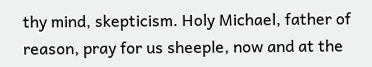thy mind, skepticism. Holy Michael, father of reason, pray for us sheeple, now and at the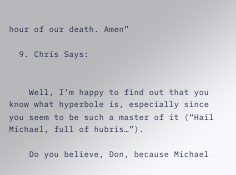hour of our death. Amen”

  9. Chris Says:


    Well, I’m happy to find out that you know what hyperbole is, especially since you seem to be such a master of it (“Hail Michael, full of hubris…”).

    Do you believe, Don, because Michael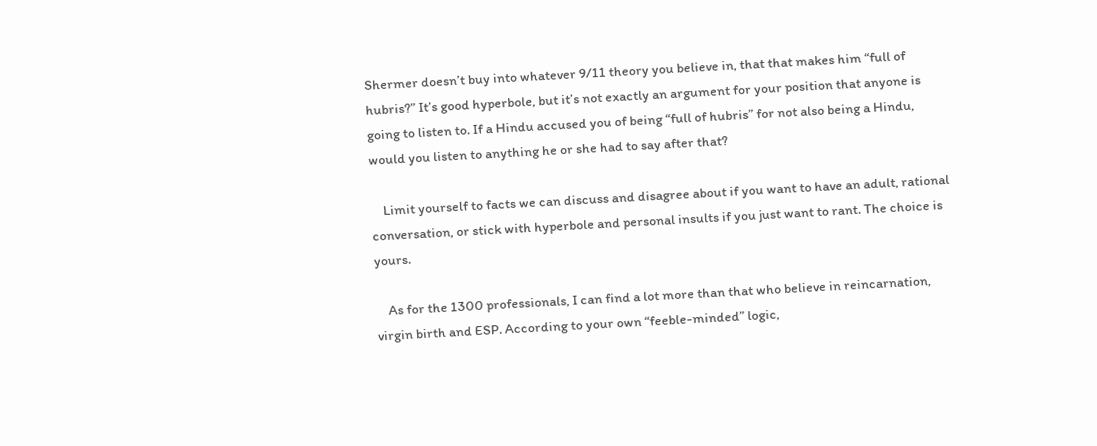Shermer doesn’t buy into whatever 9/11 theory you believe in, that that makes him “full of hubris?” It’s good hyperbole, but it’s not exactly an argument for your position that anyone is going to listen to. If a Hindu accused you of being “full of hubris” for not also being a Hindu, would you listen to anything he or she had to say after that?

    Limit yourself to facts we can discuss and disagree about if you want to have an adult, rational conversation, or stick with hyperbole and personal insults if you just want to rant. The choice is yours.

    As for the 1300 professionals, I can find a lot more than that who believe in reincarnation, virgin birth and ESP. According to your own “feeble-minded” logic,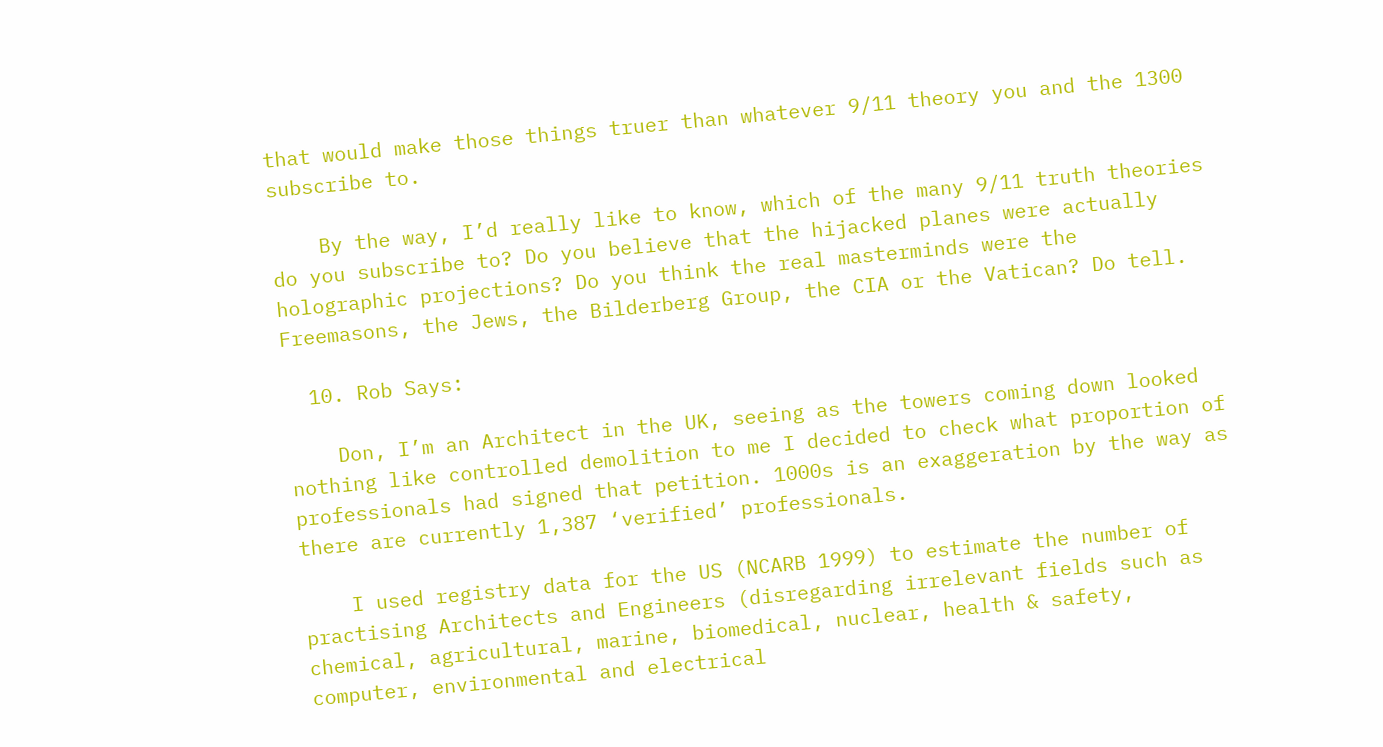that would make those things truer than whatever 9/11 theory you and the 1300 subscribe to.

    By the way, I’d really like to know, which of the many 9/11 truth theories do you subscribe to? Do you believe that the hijacked planes were actually holographic projections? Do you think the real masterminds were the Freemasons, the Jews, the Bilderberg Group, the CIA or the Vatican? Do tell.

  10. Rob Says:

    Don, I’m an Architect in the UK, seeing as the towers coming down looked nothing like controlled demolition to me I decided to check what proportion of professionals had signed that petition. 1000s is an exaggeration by the way as there are currently 1,387 ‘verified’ professionals.

    I used registry data for the US (NCARB 1999) to estimate the number of practising Architects and Engineers (disregarding irrelevant fields such as chemical, agricultural, marine, biomedical, nuclear, health & safety, computer, environmental and electrical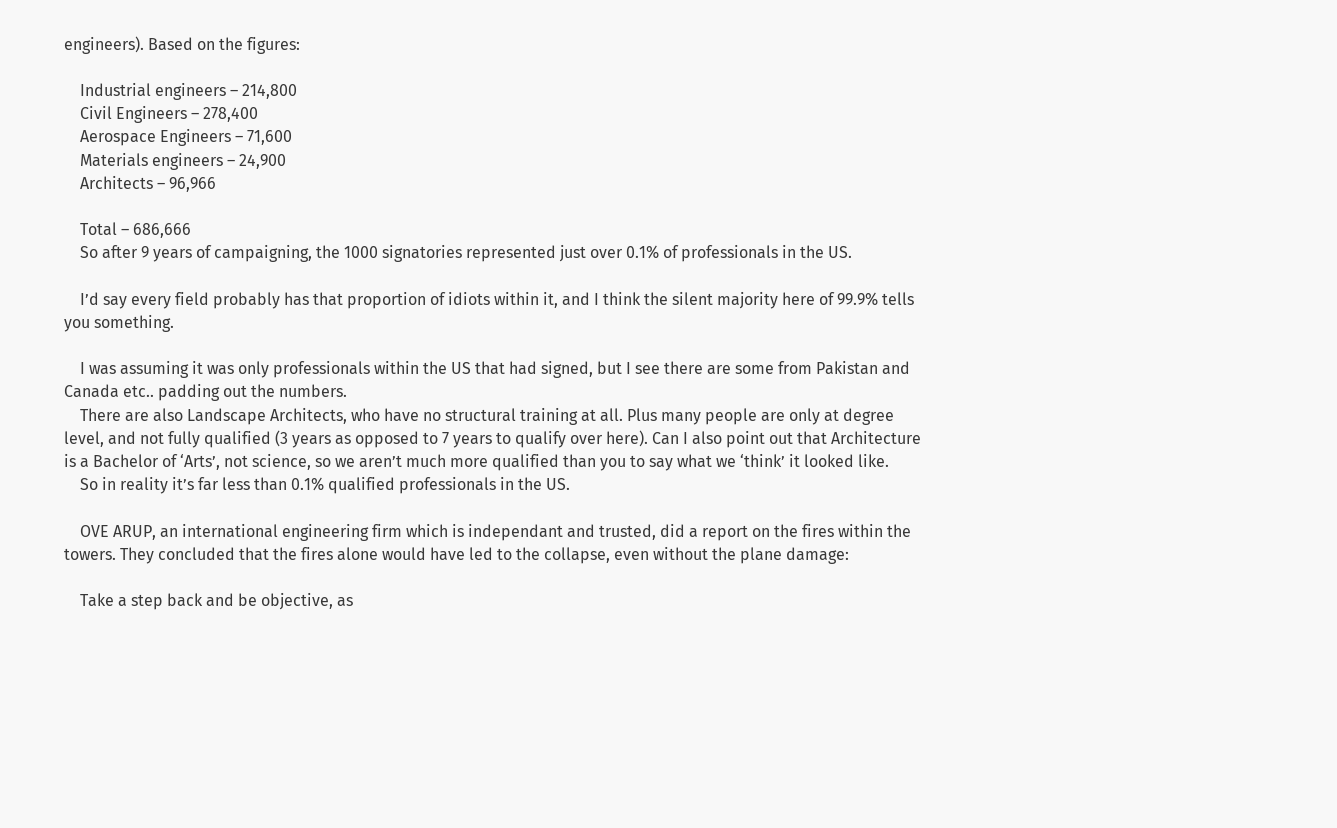engineers). Based on the figures:

    Industrial engineers – 214,800
    Civil Engineers – 278,400
    Aerospace Engineers – 71,600
    Materials engineers – 24,900
    Architects – 96,966

    Total – 686,666
    So after 9 years of campaigning, the 1000 signatories represented just over 0.1% of professionals in the US.

    I’d say every field probably has that proportion of idiots within it, and I think the silent majority here of 99.9% tells you something.

    I was assuming it was only professionals within the US that had signed, but I see there are some from Pakistan and Canada etc.. padding out the numbers.
    There are also Landscape Architects, who have no structural training at all. Plus many people are only at degree level, and not fully qualified (3 years as opposed to 7 years to qualify over here). Can I also point out that Architecture is a Bachelor of ‘Arts’, not science, so we aren’t much more qualified than you to say what we ‘think’ it looked like.
    So in reality it’s far less than 0.1% qualified professionals in the US.

    OVE ARUP, an international engineering firm which is independant and trusted, did a report on the fires within the towers. They concluded that the fires alone would have led to the collapse, even without the plane damage:

    Take a step back and be objective, as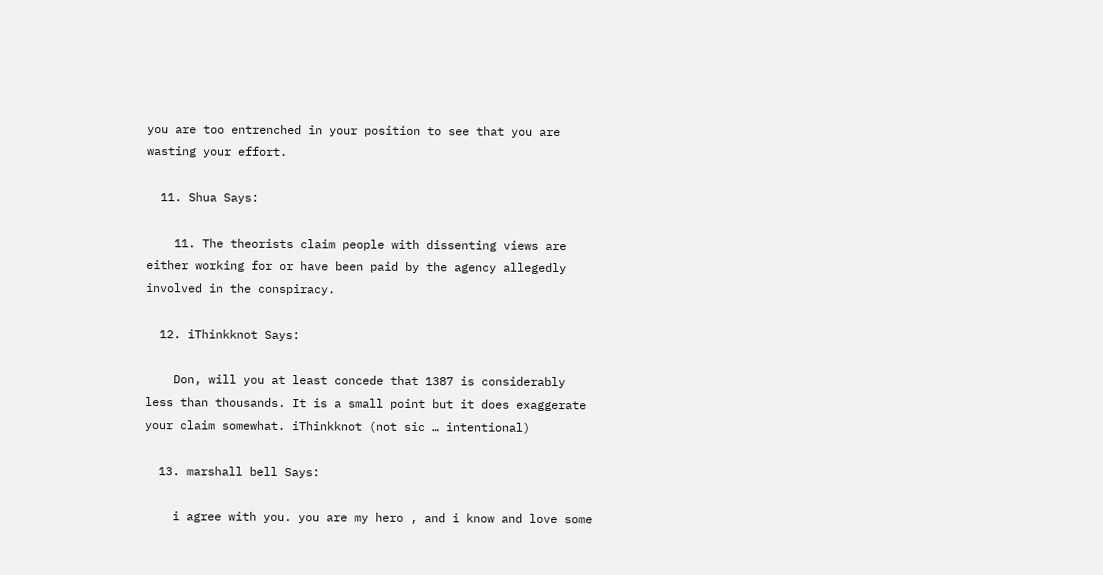you are too entrenched in your position to see that you are wasting your effort.

  11. Shua Says:

    11. The theorists claim people with dissenting views are either working for or have been paid by the agency allegedly involved in the conspiracy.

  12. iThinkknot Says:

    Don, will you at least concede that 1387 is considerably less than thousands. It is a small point but it does exaggerate your claim somewhat. iThinkknot (not sic … intentional)

  13. marshall bell Says:

    i agree with you. you are my hero , and i know and love some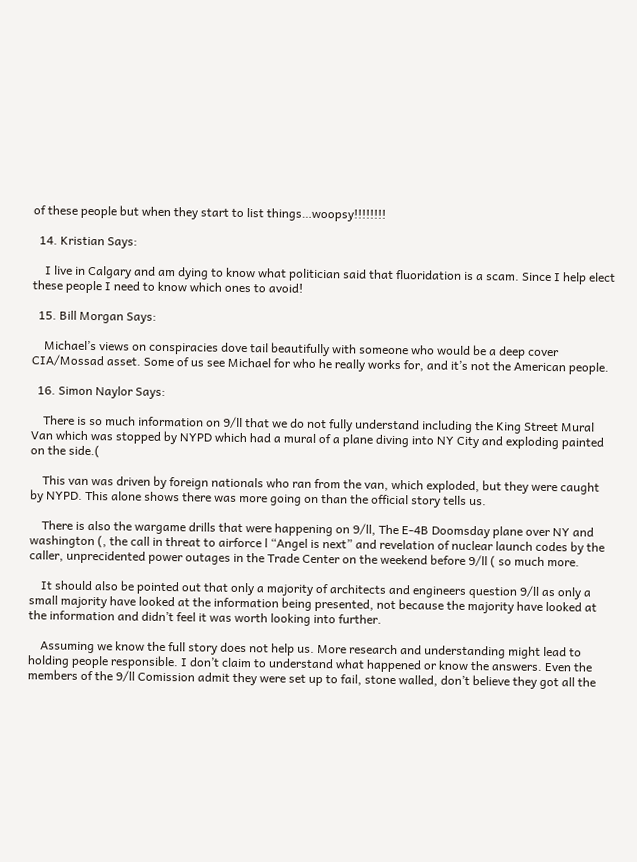of these people but when they start to list things…woopsy!!!!!!!!

  14. Kristian Says:

    I live in Calgary and am dying to know what politician said that fluoridation is a scam. Since I help elect these people I need to know which ones to avoid!

  15. Bill Morgan Says:

    Michael’s views on conspiracies dove tail beautifully with someone who would be a deep cover CIA/Mossad asset. Some of us see Michael for who he really works for, and it’s not the American people.

  16. Simon Naylor Says:

    There is so much information on 9/ll that we do not fully understand including the King Street Mural Van which was stopped by NYPD which had a mural of a plane diving into NY City and exploding painted on the side.(

    This van was driven by foreign nationals who ran from the van, which exploded, but they were caught by NYPD. This alone shows there was more going on than the official story tells us.

    There is also the wargame drills that were happening on 9/ll, The E-4B Doomsday plane over NY and washington (, the call in threat to airforce l “Angel is next” and revelation of nuclear launch codes by the caller, unprecidented power outages in the Trade Center on the weekend before 9/ll ( so much more.

    It should also be pointed out that only a majority of architects and engineers question 9/ll as only a small majority have looked at the information being presented, not because the majority have looked at the information and didn’t feel it was worth looking into further.

    Assuming we know the full story does not help us. More research and understanding might lead to holding people responsible. I don’t claim to understand what happened or know the answers. Even the members of the 9/ll Comission admit they were set up to fail, stone walled, don’t believe they got all the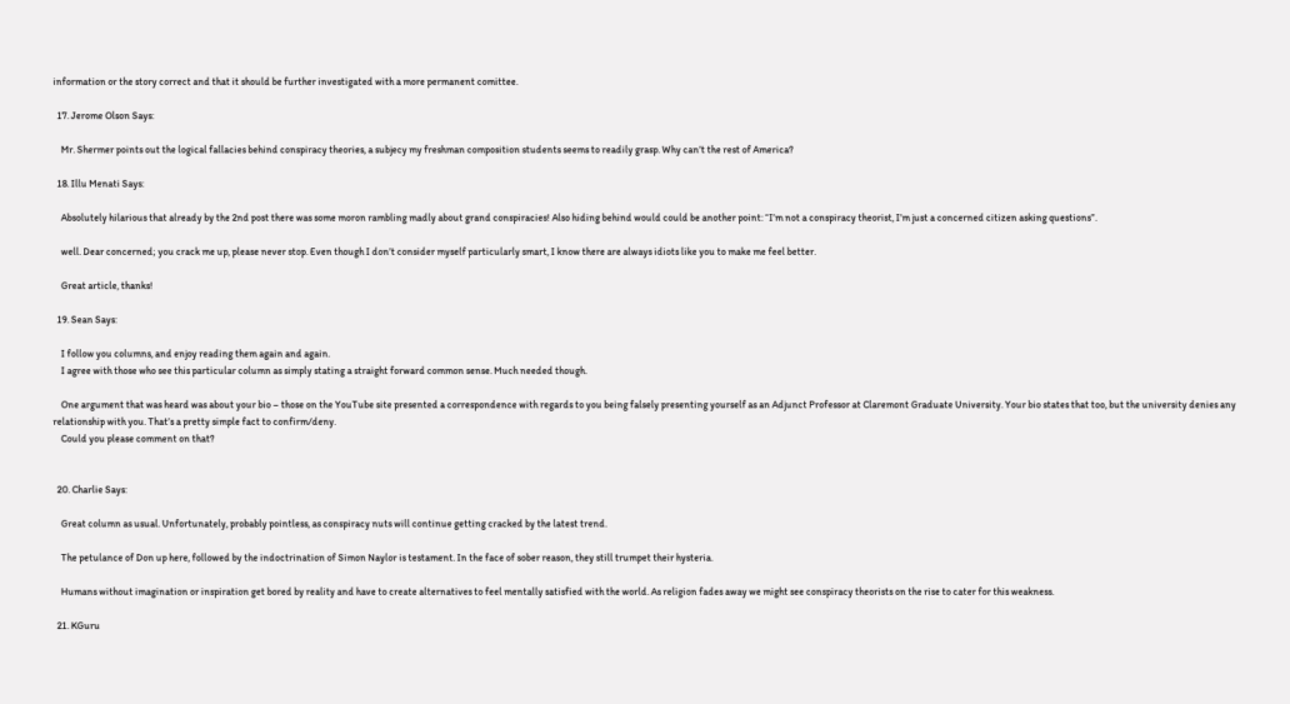information or the story correct and that it should be further investigated with a more permanent comittee.

  17. Jerome Olson Says:

    Mr. Shermer points out the logical fallacies behind conspiracy theories, a subjecy my freshman composition students seems to readily grasp. Why can’t the rest of America?

  18. Illu Menati Says:

    Absolutely hilarious that already by the 2nd post there was some moron rambling madly about grand conspiracies! Also hiding behind would could be another point: “I’m not a conspiracy theorist, I’m just a concerned citizen asking questions”.

    well. Dear concerned; you crack me up, please never stop. Even though I don’t consider myself particularly smart, I know there are always idiots like you to make me feel better.

    Great article, thanks!

  19. Sean Says:

    I follow you columns, and enjoy reading them again and again.
    I agree with those who see this particular column as simply stating a straight forward common sense. Much needed though.

    One argument that was heard was about your bio – those on the YouTube site presented a correspondence with regards to you being falsely presenting yourself as an Adjunct Professor at Claremont Graduate University. Your bio states that too, but the university denies any relationship with you. That’s a pretty simple fact to confirm/deny.
    Could you please comment on that?


  20. Charlie Says:

    Great column as usual. Unfortunately, probably pointless, as conspiracy nuts will continue getting cracked by the latest trend.

    The petulance of Don up here, followed by the indoctrination of Simon Naylor is testament. In the face of sober reason, they still trumpet their hysteria.

    Humans without imagination or inspiration get bored by reality and have to create alternatives to feel mentally satisfied with the world. As religion fades away we might see conspiracy theorists on the rise to cater for this weakness.

  21. KGuru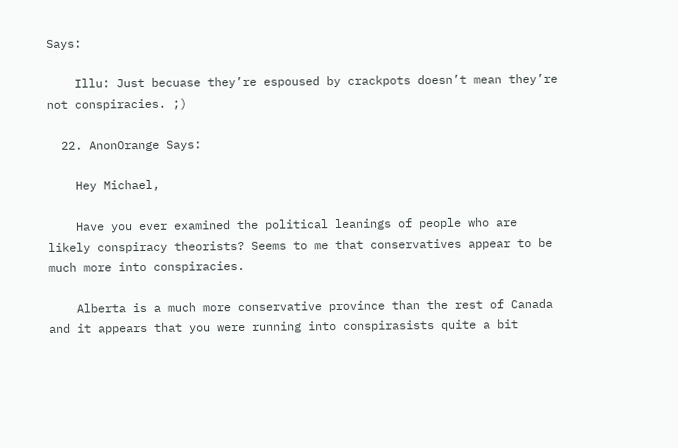Says:

    Illu: Just becuase they’re espoused by crackpots doesn’t mean they’re not conspiracies. ;)

  22. AnonOrange Says:

    Hey Michael,

    Have you ever examined the political leanings of people who are likely conspiracy theorists? Seems to me that conservatives appear to be much more into conspiracies.

    Alberta is a much more conservative province than the rest of Canada and it appears that you were running into conspirasists quite a bit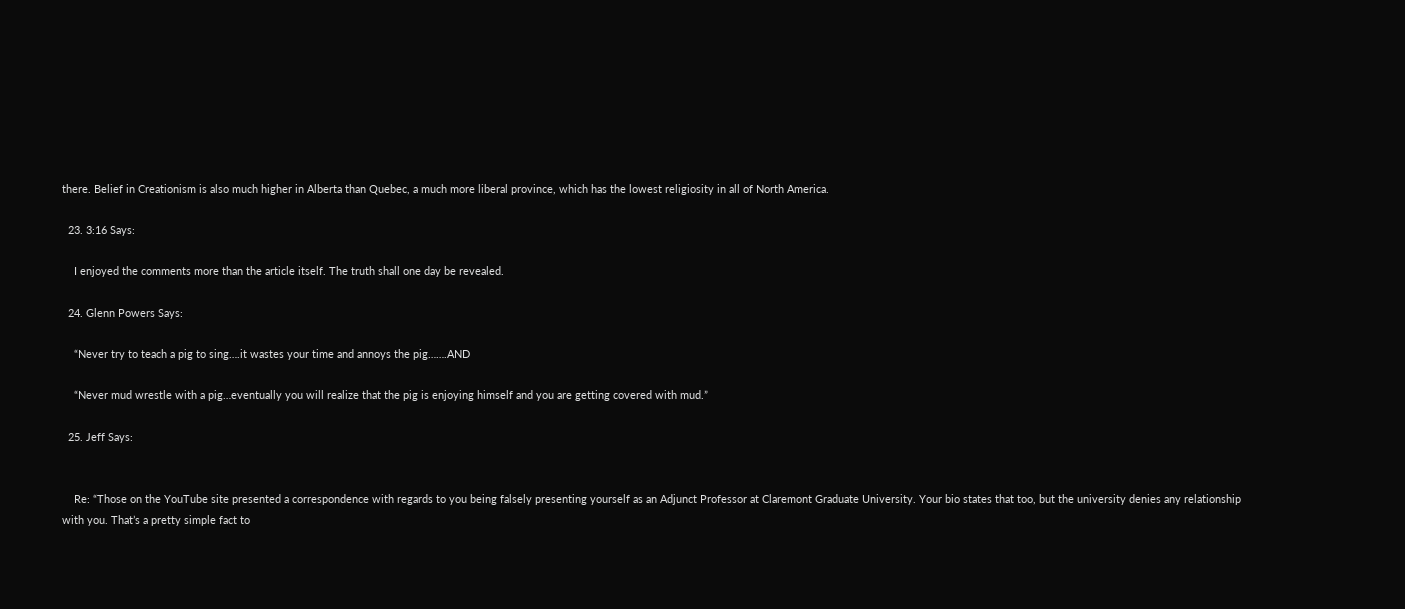there. Belief in Creationism is also much higher in Alberta than Quebec, a much more liberal province, which has the lowest religiosity in all of North America.

  23. 3:16 Says:

    I enjoyed the comments more than the article itself. The truth shall one day be revealed.

  24. Glenn Powers Says:

    “Never try to teach a pig to sing….it wastes your time and annoys the pig…….AND

    “Never mud wrestle with a pig…eventually you will realize that the pig is enjoying himself and you are getting covered with mud.”

  25. Jeff Says:


    Re: “Those on the YouTube site presented a correspondence with regards to you being falsely presenting yourself as an Adjunct Professor at Claremont Graduate University. Your bio states that too, but the university denies any relationship with you. That’s a pretty simple fact to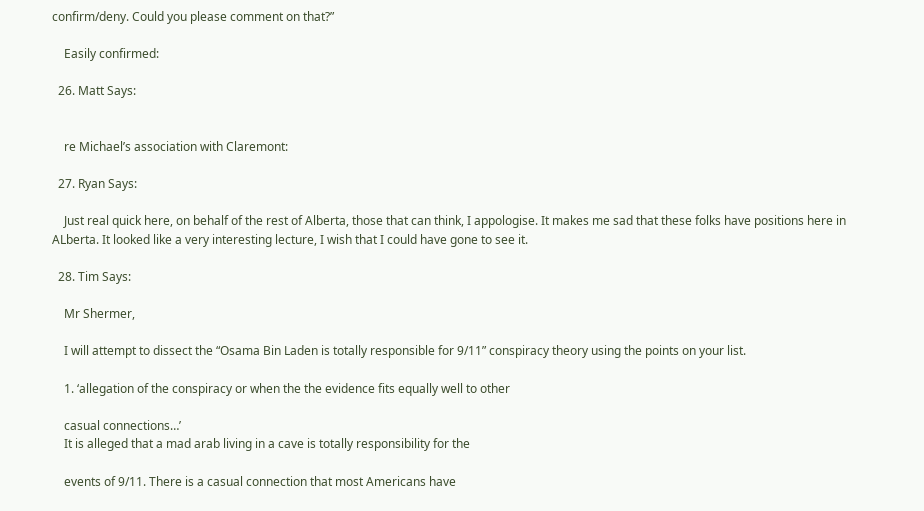confirm/deny. Could you please comment on that?”

    Easily confirmed:

  26. Matt Says:


    re Michael’s association with Claremont:

  27. Ryan Says:

    Just real quick here, on behalf of the rest of Alberta, those that can think, I appologise. It makes me sad that these folks have positions here in ALberta. It looked like a very interesting lecture, I wish that I could have gone to see it.

  28. Tim Says:

    Mr Shermer,

    I will attempt to dissect the “Osama Bin Laden is totally responsible for 9/11” conspiracy theory using the points on your list.

    1. ‘allegation of the conspiracy or when the the evidence fits equally well to other

    casual connections…’
    It is alleged that a mad arab living in a cave is totally responsibility for the

    events of 9/11. There is a casual connection that most Americans have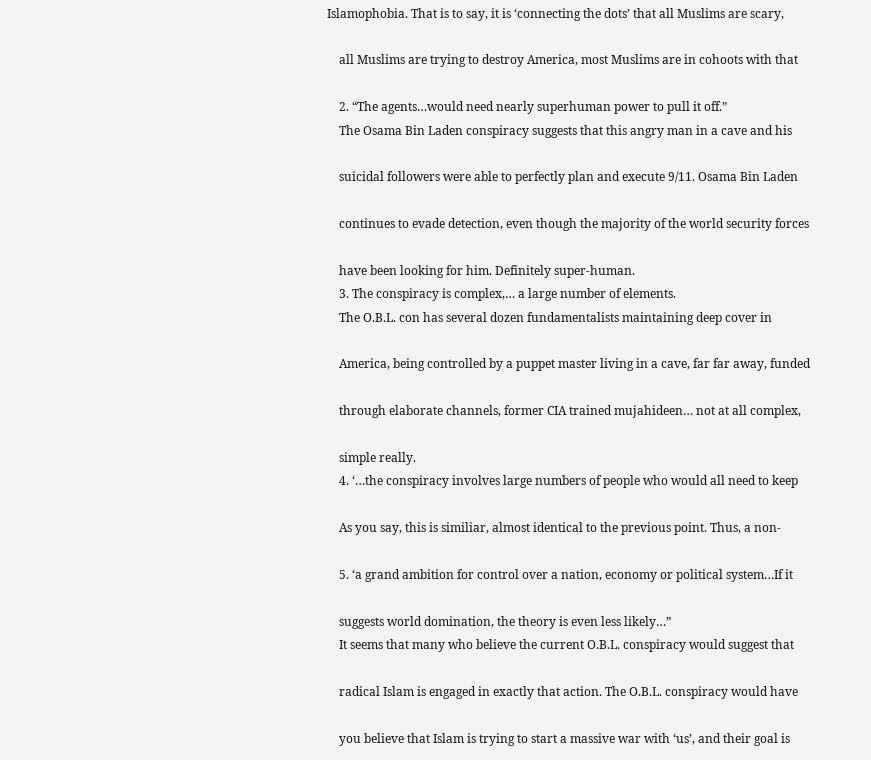Islamophobia. That is to say, it is ‘connecting the dots’ that all Muslims are scary,

    all Muslims are trying to destroy America, most Muslims are in cohoots with that

    2. “The agents…would need nearly superhuman power to pull it off.”
    The Osama Bin Laden conspiracy suggests that this angry man in a cave and his

    suicidal followers were able to perfectly plan and execute 9/11. Osama Bin Laden

    continues to evade detection, even though the majority of the world security forces

    have been looking for him. Definitely super-human.
    3. The conspiracy is complex,… a large number of elements.
    The O.B.L. con has several dozen fundamentalists maintaining deep cover in

    America, being controlled by a puppet master living in a cave, far far away, funded

    through elaborate channels, former CIA trained mujahideen… not at all complex,

    simple really.
    4. ‘…the conspiracy involves large numbers of people who would all need to keep

    As you say, this is similiar, almost identical to the previous point. Thus, a non-

    5. ‘a grand ambition for control over a nation, economy or political system…If it

    suggests world domination, the theory is even less likely…”
    It seems that many who believe the current O.B.L. conspiracy would suggest that

    radical Islam is engaged in exactly that action. The O.B.L. conspiracy would have

    you believe that Islam is trying to start a massive war with ‘us’, and their goal is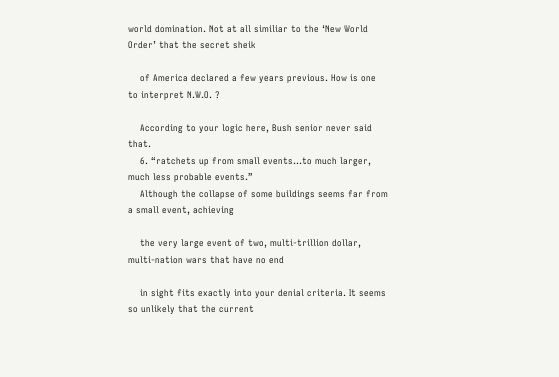world domination. Not at all similiar to the ‘New World Order’ that the secret sheik

    of America declared a few years previous. How is one to interpret N.W.O. ?

    According to your logic here, Bush senior never said that.
    6. “ratchets up from small events…to much larger, much less probable events.”
    Although the collapse of some buildings seems far from a small event, achieving

    the very large event of two, multi-trillion dollar, multi-nation wars that have no end

    in sight fits exactly into your denial criteria. It seems so unlikely that the current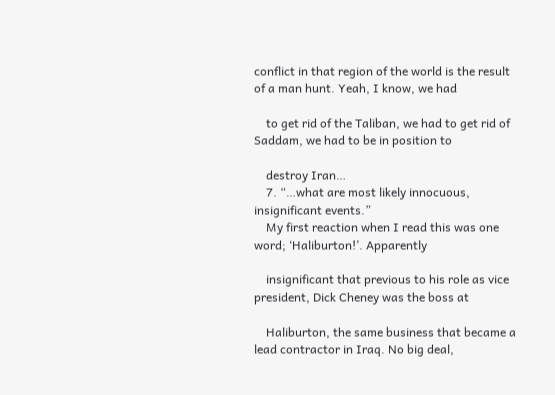conflict in that region of the world is the result of a man hunt. Yeah, I know, we had

    to get rid of the Taliban, we had to get rid of Saddam, we had to be in position to

    destroy Iran…
    7. “…what are most likely innocuous, insignificant events.”
    My first reaction when I read this was one word; ‘Haliburton!’. Apparently

    insignificant that previous to his role as vice president, Dick Cheney was the boss at

    Haliburton, the same business that became a lead contractor in Iraq. No big deal,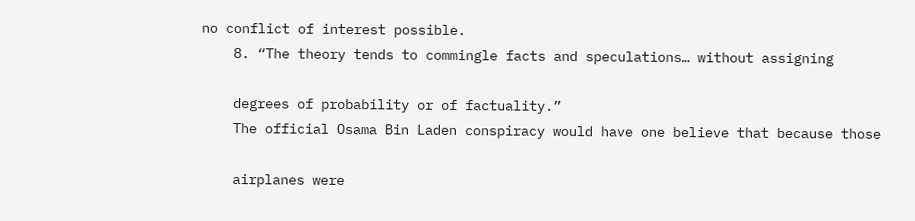no conflict of interest possible.
    8. “The theory tends to commingle facts and speculations… without assigning

    degrees of probability or of factuality.”
    The official Osama Bin Laden conspiracy would have one believe that because those

    airplanes were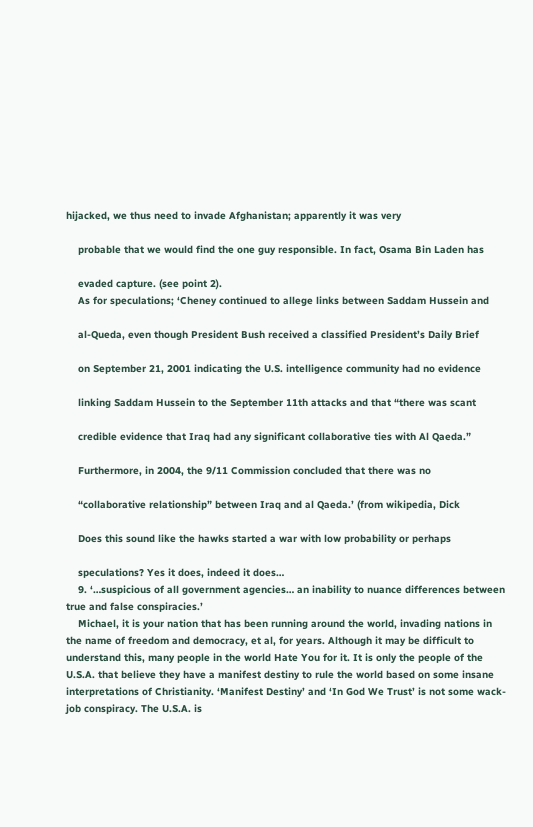hijacked, we thus need to invade Afghanistan; apparently it was very

    probable that we would find the one guy responsible. In fact, Osama Bin Laden has

    evaded capture. (see point 2).
    As for speculations; ‘Cheney continued to allege links between Saddam Hussein and

    al-Queda, even though President Bush received a classified President’s Daily Brief

    on September 21, 2001 indicating the U.S. intelligence community had no evidence

    linking Saddam Hussein to the September 11th attacks and that “there was scant

    credible evidence that Iraq had any significant collaborative ties with Al Qaeda.”

    Furthermore, in 2004, the 9/11 Commission concluded that there was no

    “collaborative relationship” between Iraq and al Qaeda.’ (from wikipedia, Dick

    Does this sound like the hawks started a war with low probability or perhaps

    speculations? Yes it does, indeed it does…
    9. ‘…suspicious of all government agencies… an inability to nuance differences between true and false conspiracies.’
    Michael, it is your nation that has been running around the world, invading nations in the name of freedom and democracy, et al, for years. Although it may be difficult to understand this, many people in the world Hate You for it. It is only the people of the U.S.A. that believe they have a manifest destiny to rule the world based on some insane interpretations of Christianity. ‘Manifest Destiny’ and ‘In God We Trust’ is not some wack-job conspiracy. The U.S.A. is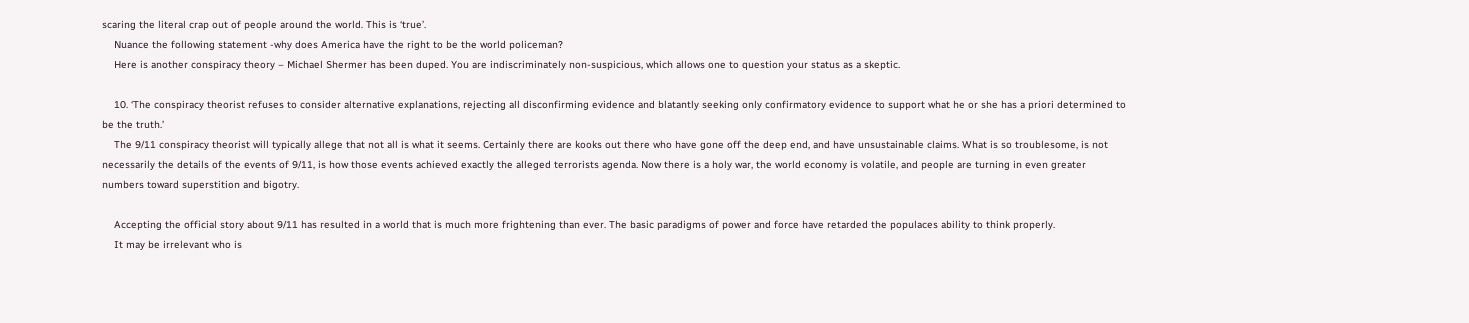scaring the literal crap out of people around the world. This is ‘true’.
    Nuance the following statement -why does America have the right to be the world policeman?
    Here is another conspiracy theory – Michael Shermer has been duped. You are indiscriminately non-suspicious, which allows one to question your status as a skeptic.

    10. ‘The conspiracy theorist refuses to consider alternative explanations, rejecting all disconfirming evidence and blatantly seeking only confirmatory evidence to support what he or she has a priori determined to be the truth.’
    The 9/11 conspiracy theorist will typically allege that not all is what it seems. Certainly there are kooks out there who have gone off the deep end, and have unsustainable claims. What is so troublesome, is not necessarily the details of the events of 9/11, is how those events achieved exactly the alleged terrorists agenda. Now there is a holy war, the world economy is volatile, and people are turning in even greater numbers toward superstition and bigotry.

    Accepting the official story about 9/11 has resulted in a world that is much more frightening than ever. The basic paradigms of power and force have retarded the populaces ability to think properly.
    It may be irrelevant who is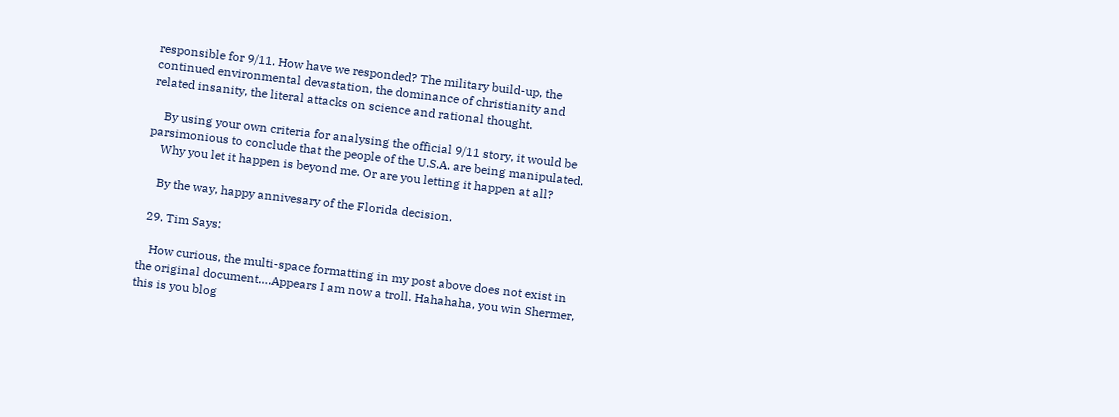responsible for 9/11. How have we responded? The military build-up, the continued environmental devastation, the dominance of christianity and related insanity, the literal attacks on science and rational thought.

    By using your own criteria for analysing the official 9/11 story, it would be parsimonious to conclude that the people of the U.S.A. are being manipulated.
    Why you let it happen is beyond me. Or are you letting it happen at all?

    By the way, happy annivesary of the Florida decision.

  29. Tim Says:

    How curious, the multi-space formatting in my post above does not exist in the original document….Appears I am now a troll. Hahahaha, you win Shermer, this is you blog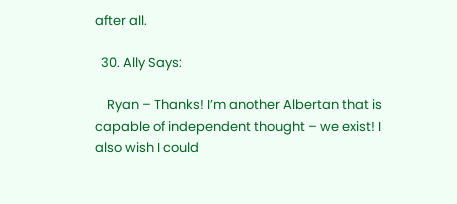after all.

  30. Ally Says:

    Ryan – Thanks! I’m another Albertan that is capable of independent thought – we exist! I also wish I could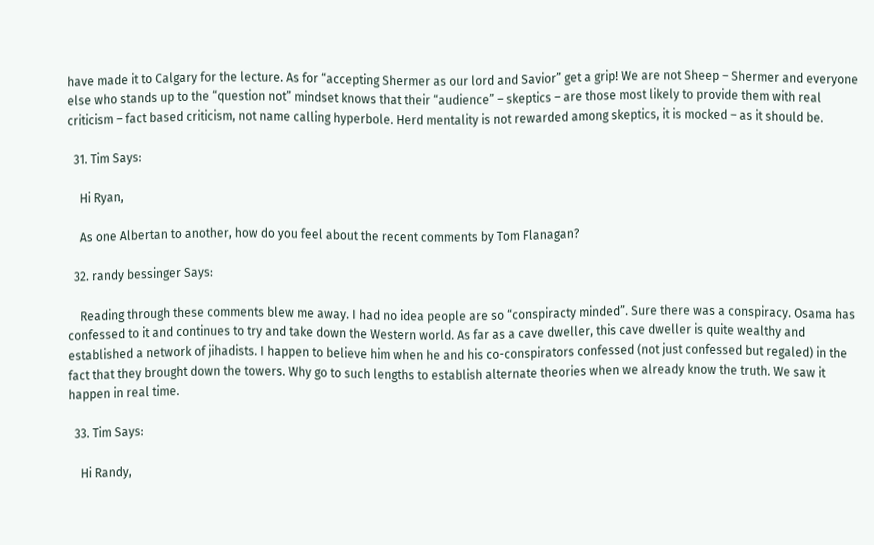have made it to Calgary for the lecture. As for “accepting Shermer as our lord and Savior” get a grip! We are not Sheep – Shermer and everyone else who stands up to the “question not” mindset knows that their “audience” – skeptics – are those most likely to provide them with real criticism – fact based criticism, not name calling hyperbole. Herd mentality is not rewarded among skeptics, it is mocked – as it should be.

  31. Tim Says:

    Hi Ryan,

    As one Albertan to another, how do you feel about the recent comments by Tom Flanagan?

  32. randy bessinger Says:

    Reading through these comments blew me away. I had no idea people are so “conspiracty minded”. Sure there was a conspiracy. Osama has confessed to it and continues to try and take down the Western world. As far as a cave dweller, this cave dweller is quite wealthy and established a network of jihadists. I happen to believe him when he and his co-conspirators confessed (not just confessed but regaled) in the fact that they brought down the towers. Why go to such lengths to establish alternate theories when we already know the truth. We saw it happen in real time.

  33. Tim Says:

    Hi Randy,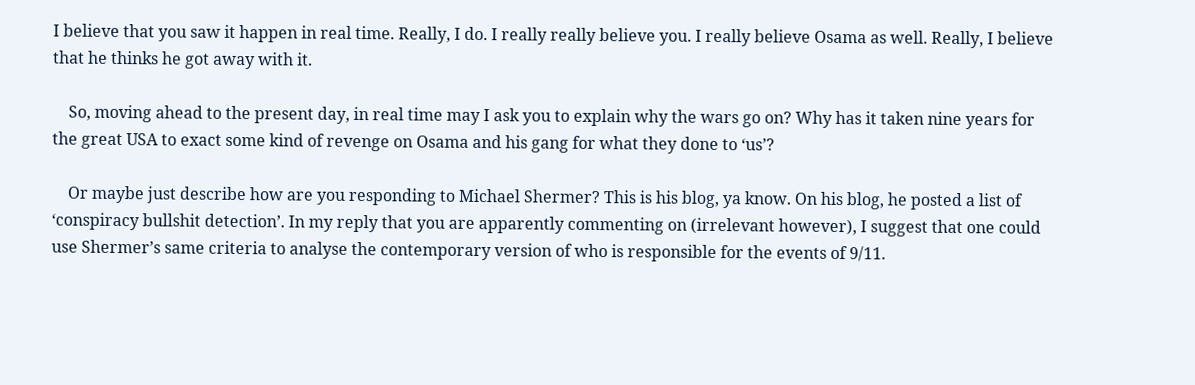I believe that you saw it happen in real time. Really, I do. I really really believe you. I really believe Osama as well. Really, I believe that he thinks he got away with it.

    So, moving ahead to the present day, in real time may I ask you to explain why the wars go on? Why has it taken nine years for the great USA to exact some kind of revenge on Osama and his gang for what they done to ‘us’?

    Or maybe just describe how are you responding to Michael Shermer? This is his blog, ya know. On his blog, he posted a list of ‘conspiracy bullshit detection’. In my reply that you are apparently commenting on (irrelevant however), I suggest that one could use Shermer’s same criteria to analyse the contemporary version of who is responsible for the events of 9/11.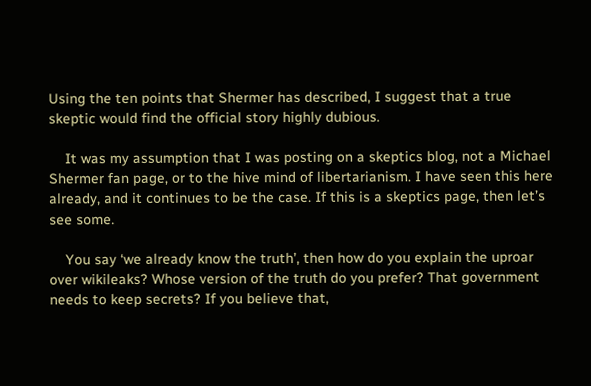Using the ten points that Shermer has described, I suggest that a true skeptic would find the official story highly dubious.

    It was my assumption that I was posting on a skeptics blog, not a Michael Shermer fan page, or to the hive mind of libertarianism. I have seen this here already, and it continues to be the case. If this is a skeptics page, then let’s see some.

    You say ‘we already know the truth’, then how do you explain the uproar over wikileaks? Whose version of the truth do you prefer? That government needs to keep secrets? If you believe that,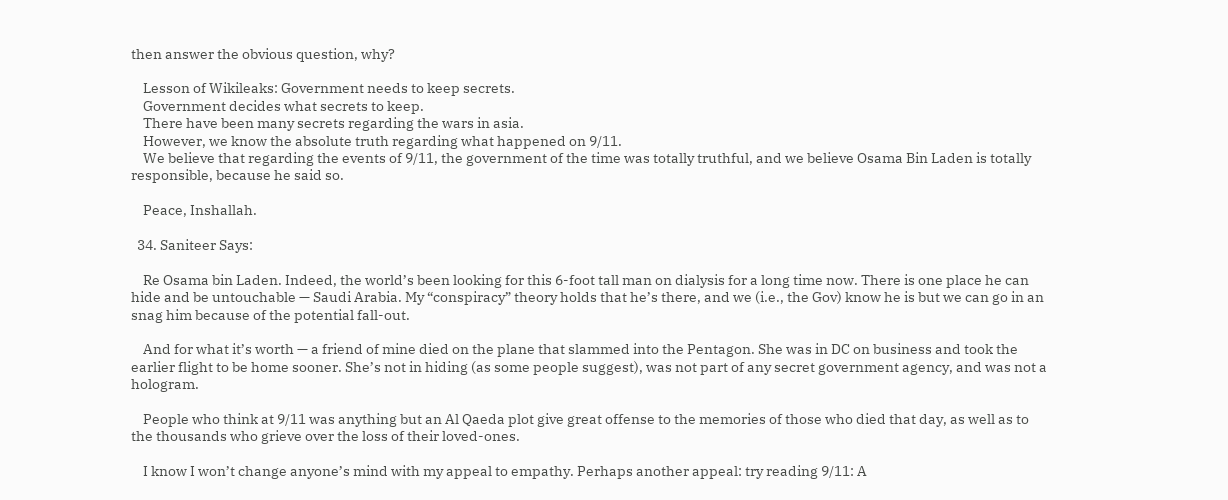then answer the obvious question, why?

    Lesson of Wikileaks: Government needs to keep secrets.
    Government decides what secrets to keep.
    There have been many secrets regarding the wars in asia.
    However, we know the absolute truth regarding what happened on 9/11.
    We believe that regarding the events of 9/11, the government of the time was totally truthful, and we believe Osama Bin Laden is totally responsible, because he said so.

    Peace, Inshallah.

  34. Saniteer Says:

    Re Osama bin Laden. Indeed, the world’s been looking for this 6-foot tall man on dialysis for a long time now. There is one place he can hide and be untouchable — Saudi Arabia. My “conspiracy” theory holds that he’s there, and we (i.e., the Gov) know he is but we can go in an snag him because of the potential fall-out.

    And for what it’s worth — a friend of mine died on the plane that slammed into the Pentagon. She was in DC on business and took the earlier flight to be home sooner. She’s not in hiding (as some people suggest), was not part of any secret government agency, and was not a hologram.

    People who think at 9/11 was anything but an Al Qaeda plot give great offense to the memories of those who died that day, as well as to the thousands who grieve over the loss of their loved-ones.

    I know I won’t change anyone’s mind with my appeal to empathy. Perhaps another appeal: try reading 9/11: A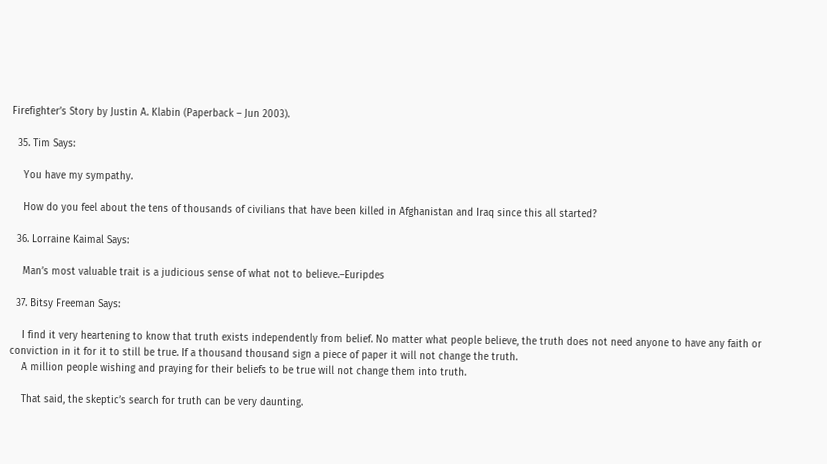Firefighter’s Story by Justin A. Klabin (Paperback – Jun 2003).

  35. Tim Says:

    You have my sympathy.

    How do you feel about the tens of thousands of civilians that have been killed in Afghanistan and Iraq since this all started?

  36. Lorraine Kaimal Says:

    Man’s most valuable trait is a judicious sense of what not to believe.–Euripdes

  37. Bitsy Freeman Says:

    I find it very heartening to know that truth exists independently from belief. No matter what people believe, the truth does not need anyone to have any faith or conviction in it for it to still be true. If a thousand thousand sign a piece of paper it will not change the truth.
    A million people wishing and praying for their beliefs to be true will not change them into truth.

    That said, the skeptic’s search for truth can be very daunting.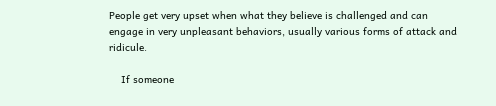People get very upset when what they believe is challenged and can engage in very unpleasant behaviors, usually various forms of attack and ridicule.

    If someone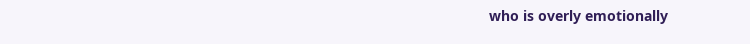who is overly emotionally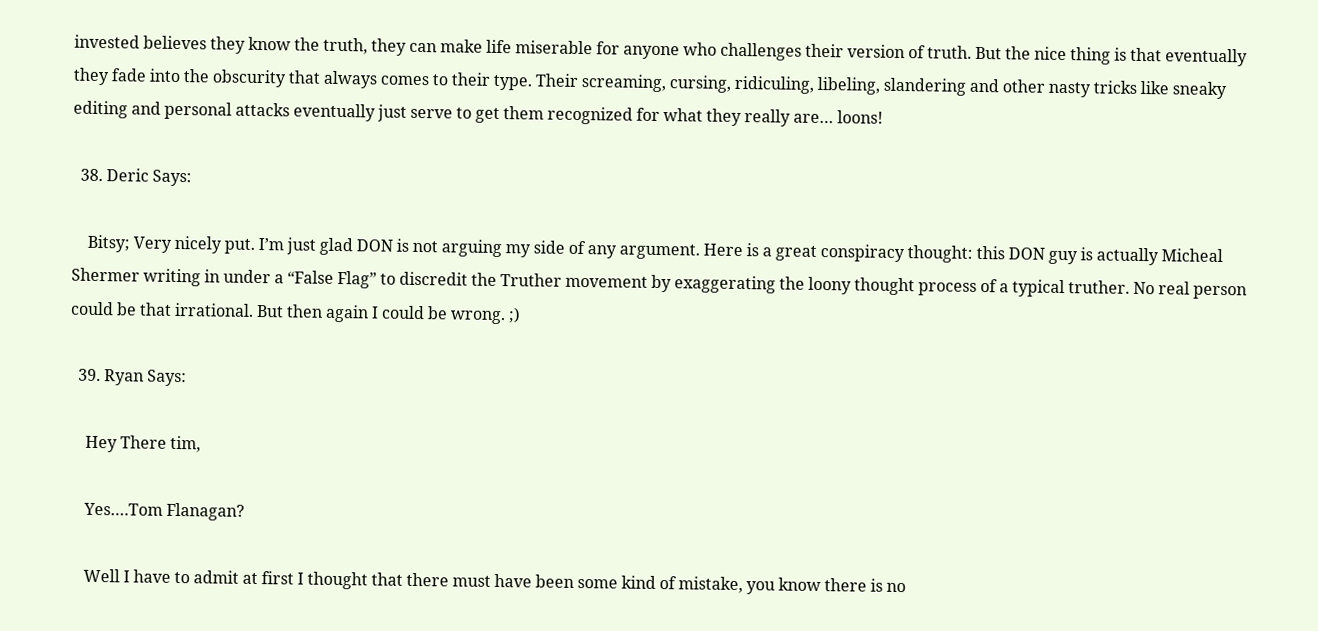invested believes they know the truth, they can make life miserable for anyone who challenges their version of truth. But the nice thing is that eventually they fade into the obscurity that always comes to their type. Their screaming, cursing, ridiculing, libeling, slandering and other nasty tricks like sneaky editing and personal attacks eventually just serve to get them recognized for what they really are… loons!

  38. Deric Says:

    Bitsy; Very nicely put. I’m just glad DON is not arguing my side of any argument. Here is a great conspiracy thought: this DON guy is actually Micheal Shermer writing in under a “False Flag” to discredit the Truther movement by exaggerating the loony thought process of a typical truther. No real person could be that irrational. But then again I could be wrong. ;)

  39. Ryan Says:

    Hey There tim,

    Yes….Tom Flanagan?

    Well I have to admit at first I thought that there must have been some kind of mistake, you know there is no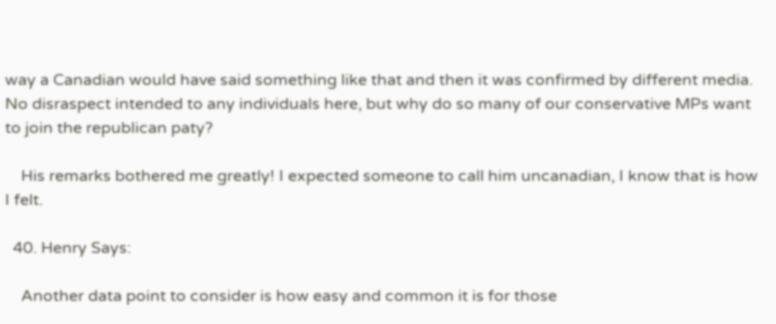way a Canadian would have said something like that and then it was confirmed by different media. No disraspect intended to any individuals here, but why do so many of our conservative MPs want to join the republican paty?

    His remarks bothered me greatly! I expected someone to call him uncanadian, I know that is how I felt.

  40. Henry Says:

    Another data point to consider is how easy and common it is for those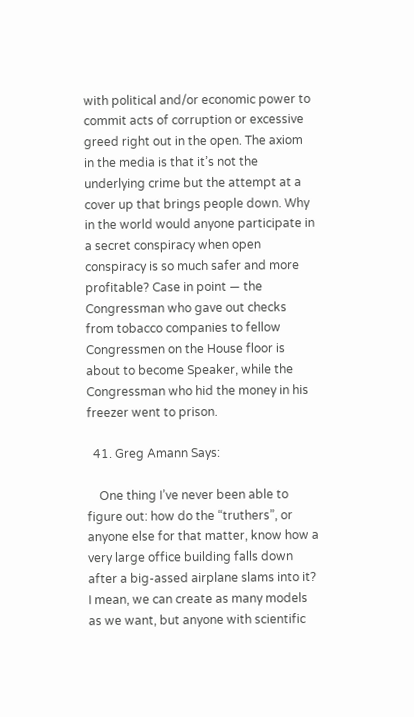with political and/or economic power to commit acts of corruption or excessive greed right out in the open. The axiom in the media is that it’s not the underlying crime but the attempt at a cover up that brings people down. Why in the world would anyone participate in a secret conspiracy when open conspiracy is so much safer and more profitable? Case in point — the Congressman who gave out checks from tobacco companies to fellow Congressmen on the House floor is about to become Speaker, while the Congressman who hid the money in his freezer went to prison.

  41. Greg Amann Says:

    One thing I’ve never been able to figure out: how do the “truthers”, or anyone else for that matter, know how a very large office building falls down after a big-assed airplane slams into it? I mean, we can create as many models as we want, but anyone with scientific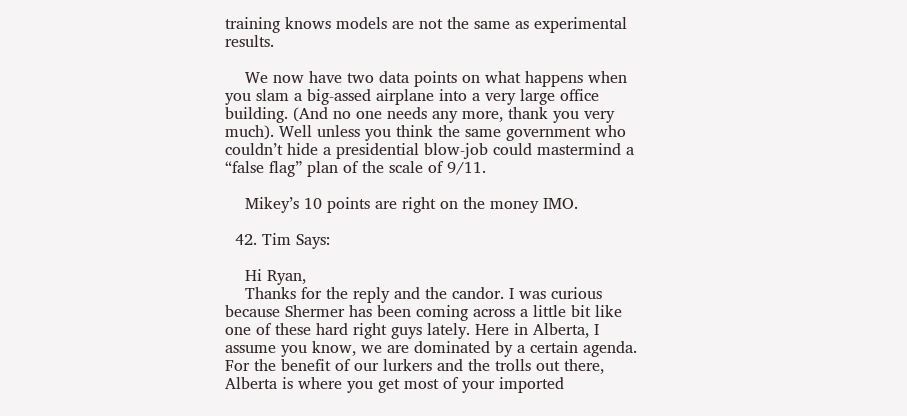training knows models are not the same as experimental results.

    We now have two data points on what happens when you slam a big-assed airplane into a very large office building. (And no one needs any more, thank you very much). Well unless you think the same government who couldn’t hide a presidential blow-job could mastermind a “false flag” plan of the scale of 9/11.

    Mikey’s 10 points are right on the money IMO.

  42. Tim Says:

    Hi Ryan,
    Thanks for the reply and the candor. I was curious because Shermer has been coming across a little bit like one of these hard right guys lately. Here in Alberta, I assume you know, we are dominated by a certain agenda. For the benefit of our lurkers and the trolls out there, Alberta is where you get most of your imported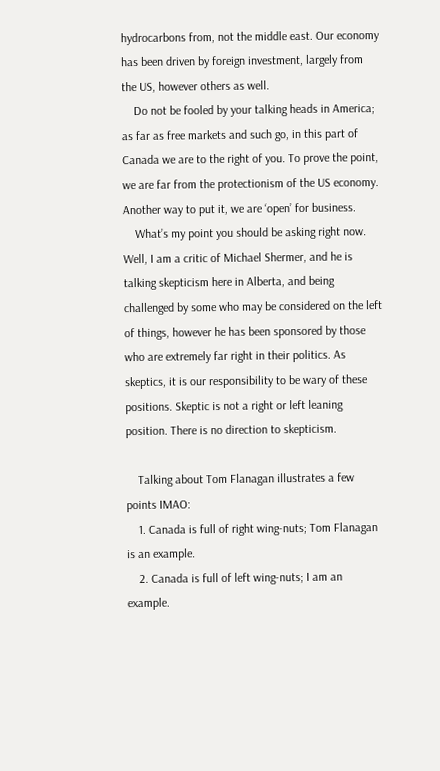hydrocarbons from, not the middle east. Our economy has been driven by foreign investment, largely from the US, however others as well.
    Do not be fooled by your talking heads in America; as far as free markets and such go, in this part of Canada we are to the right of you. To prove the point, we are far from the protectionism of the US economy. Another way to put it, we are ‘open’ for business.
    What’s my point you should be asking right now. Well, I am a critic of Michael Shermer, and he is talking skepticism here in Alberta, and being challenged by some who may be considered on the left of things, however he has been sponsored by those who are extremely far right in their politics. As skeptics, it is our responsibility to be wary of these positions. Skeptic is not a right or left leaning position. There is no direction to skepticism.

    Talking about Tom Flanagan illustrates a few points IMAO:
    1. Canada is full of right wing-nuts; Tom Flanagan is an example.
    2. Canada is full of left wing-nuts; I am an example.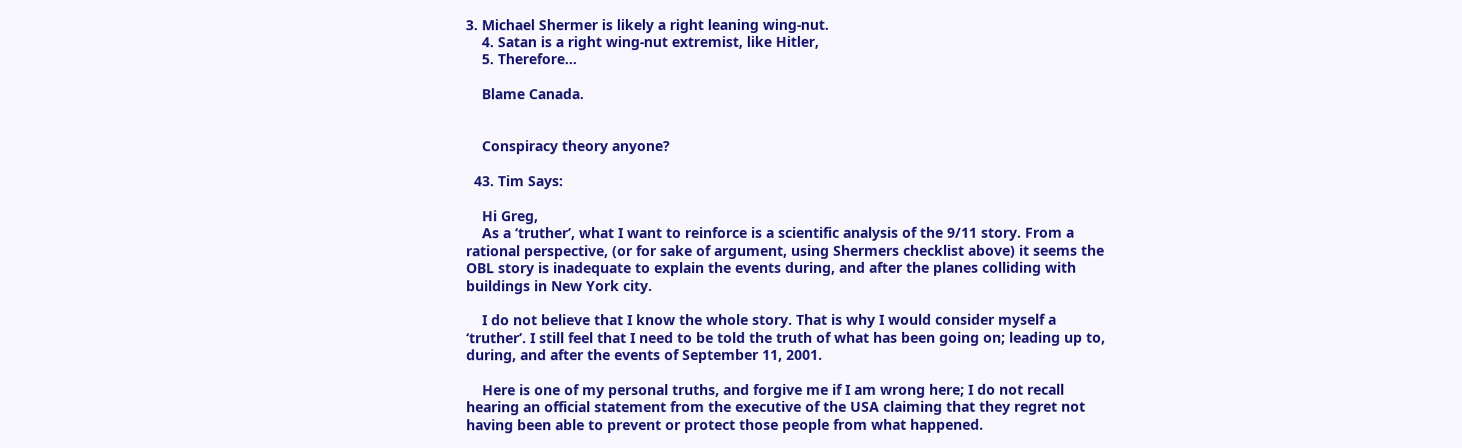3. Michael Shermer is likely a right leaning wing-nut.
    4. Satan is a right wing-nut extremist, like Hitler,
    5. Therefore…

    Blame Canada.


    Conspiracy theory anyone?

  43. Tim Says:

    Hi Greg,
    As a ‘truther’, what I want to reinforce is a scientific analysis of the 9/11 story. From a rational perspective, (or for sake of argument, using Shermers checklist above) it seems the OBL story is inadequate to explain the events during, and after the planes colliding with buildings in New York city.

    I do not believe that I know the whole story. That is why I would consider myself a ‘truther’. I still feel that I need to be told the truth of what has been going on; leading up to, during, and after the events of September 11, 2001.

    Here is one of my personal truths, and forgive me if I am wrong here; I do not recall hearing an official statement from the executive of the USA claiming that they regret not having been able to prevent or protect those people from what happened.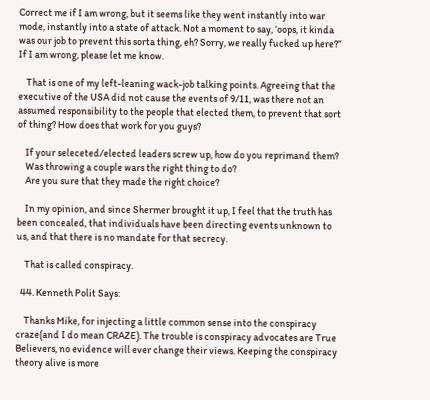Correct me if I am wrong, but it seems like they went instantly into war mode, instantly into a state of attack. Not a moment to say, ‘oops, it kinda was our job to prevent this sorta thing, eh? Sorry, we really fucked up here?” If I am wrong, please let me know.

    That is one of my left-leaning wack-job talking points. Agreeing that the executive of the USA did not cause the events of 9/11, was there not an assumed responsibility to the people that elected them, to prevent that sort of thing? How does that work for you guys?

    If your seleceted/elected leaders screw up, how do you reprimand them?
    Was throwing a couple wars the right thing to do?
    Are you sure that they made the right choice?

    In my opinion, and since Shermer brought it up, I feel that the truth has been concealed, that individuals have been directing events unknown to us, and that there is no mandate for that secrecy.

    That is called conspiracy.

  44. Kenneth Polit Says:

    Thanks Mike, for injecting a little common sense into the conspiracy craze(and I do mean CRAZE). The trouble is conspiracy advocates are True Believers, no evidence will ever change their views. Keeping the conspiracy theory alive is more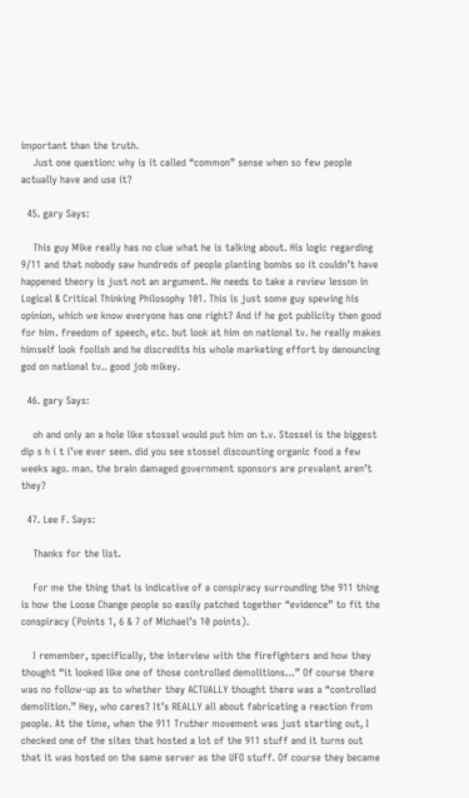important than the truth.
    Just one question: why is it called “common” sense when so few people actually have and use it?

  45. gary Says:

    This guy Mike really has no clue what he is talking about. His logic regarding 9/11 and that nobody saw hundreds of people planting bombs so it couldn’t have happened theory is just not an argument. He needs to take a review lesson in Logical & Critical Thinking Philosophy 101. This is just some guy spewing his opinion, which we know everyone has one right? And if he got publicity then good for him. freedom of speech, etc. but look at him on national tv. he really makes himself look foolish and he discredits his whole marketing effort by denouncing god on national tv.. good job mikey.

  46. gary Says:

    oh and only an a hole like stossel would put him on t.v. Stossel is the biggest dip s h i t i’ve ever seen. did you see stossel discounting organic food a few weeks ago. man. the brain damaged government sponsors are prevalent aren’t they?

  47. Lee F. Says:

    Thanks for the list.

    For me the thing that is indicative of a conspiracy surrounding the 911 thing is how the Loose Change people so easily patched together “evidence” to fit the conspiracy (Points 1, 6 & 7 of Michael’s 10 points).

    I remember, specifically, the interview with the firefighters and how they thought “it looked like one of those controlled demolitions…” Of course there was no follow-up as to whether they ACTUALLY thought there was a “controlled demolition.” Hey, who cares? It’s REALLY all about fabricating a reaction from people. At the time, when the 911 Truther movement was just starting out, I checked one of the sites that hosted a lot of the 911 stuff and it turns out that it was hosted on the same server as the UFO stuff. Of course they became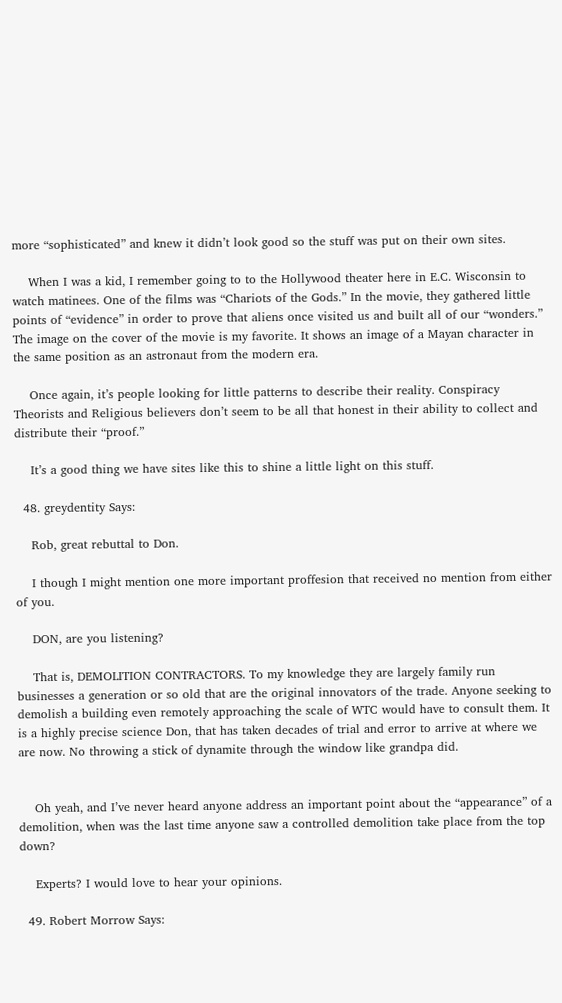more “sophisticated” and knew it didn’t look good so the stuff was put on their own sites.

    When I was a kid, I remember going to to the Hollywood theater here in E.C. Wisconsin to watch matinees. One of the films was “Chariots of the Gods.” In the movie, they gathered little points of “evidence” in order to prove that aliens once visited us and built all of our “wonders.” The image on the cover of the movie is my favorite. It shows an image of a Mayan character in the same position as an astronaut from the modern era.

    Once again, it’s people looking for little patterns to describe their reality. Conspiracy Theorists and Religious believers don’t seem to be all that honest in their ability to collect and distribute their “proof.”

    It’s a good thing we have sites like this to shine a little light on this stuff.

  48. greydentity Says:

    Rob, great rebuttal to Don.

    I though I might mention one more important proffesion that received no mention from either of you.

    DON, are you listening?

    That is, DEMOLITION CONTRACTORS. To my knowledge they are largely family run businesses a generation or so old that are the original innovators of the trade. Anyone seeking to demolish a building even remotely approaching the scale of WTC would have to consult them. It is a highly precise science Don, that has taken decades of trial and error to arrive at where we are now. No throwing a stick of dynamite through the window like grandpa did.


    Oh yeah, and I’ve never heard anyone address an important point about the “appearance” of a demolition, when was the last time anyone saw a controlled demolition take place from the top down?

    Experts? I would love to hear your opinions.

  49. Robert Morrow Says: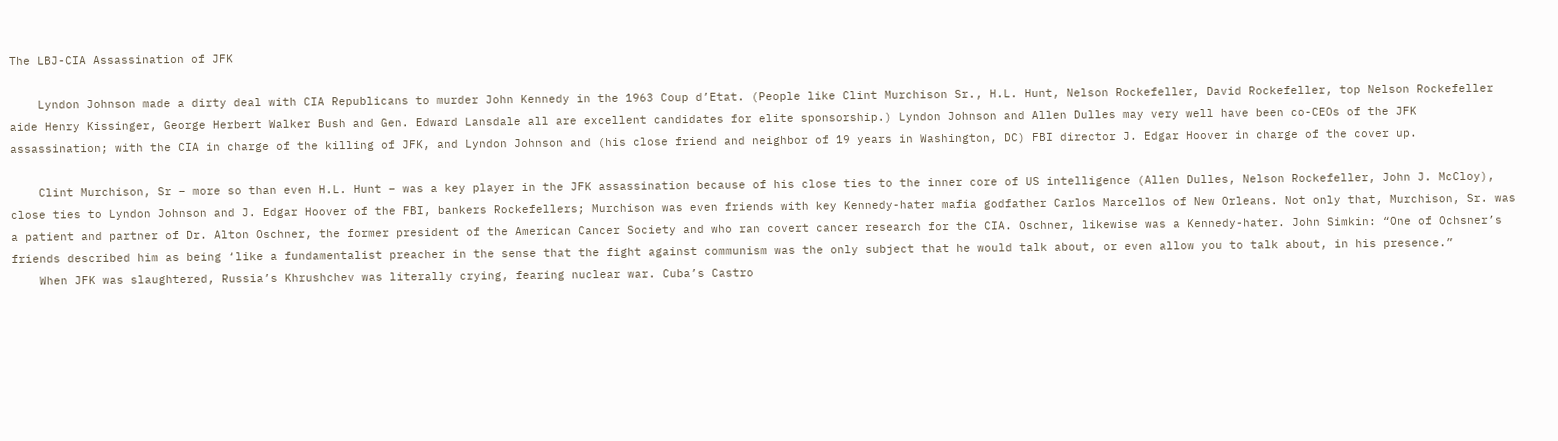The LBJ-CIA Assassination of JFK

    Lyndon Johnson made a dirty deal with CIA Republicans to murder John Kennedy in the 1963 Coup d’Etat. (People like Clint Murchison Sr., H.L. Hunt, Nelson Rockefeller, David Rockefeller, top Nelson Rockefeller aide Henry Kissinger, George Herbert Walker Bush and Gen. Edward Lansdale all are excellent candidates for elite sponsorship.) Lyndon Johnson and Allen Dulles may very well have been co-CEOs of the JFK assassination; with the CIA in charge of the killing of JFK, and Lyndon Johnson and (his close friend and neighbor of 19 years in Washington, DC) FBI director J. Edgar Hoover in charge of the cover up.

    Clint Murchison, Sr – more so than even H.L. Hunt – was a key player in the JFK assassination because of his close ties to the inner core of US intelligence (Allen Dulles, Nelson Rockefeller, John J. McCloy), close ties to Lyndon Johnson and J. Edgar Hoover of the FBI, bankers Rockefellers; Murchison was even friends with key Kennedy-hater mafia godfather Carlos Marcellos of New Orleans. Not only that, Murchison, Sr. was a patient and partner of Dr. Alton Oschner, the former president of the American Cancer Society and who ran covert cancer research for the CIA. Oschner, likewise was a Kennedy-hater. John Simkin: “One of Ochsner’s friends described him as being ‘like a fundamentalist preacher in the sense that the fight against communism was the only subject that he would talk about, or even allow you to talk about, in his presence.”
    When JFK was slaughtered, Russia’s Khrushchev was literally crying, fearing nuclear war. Cuba’s Castro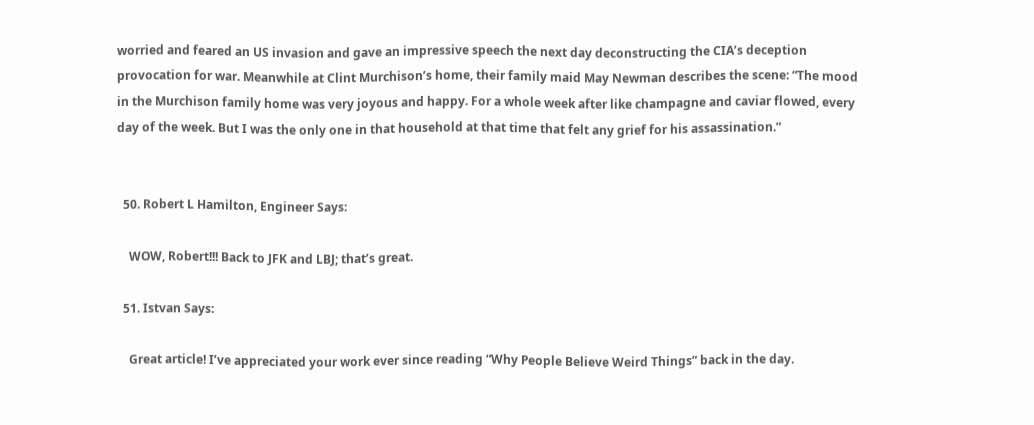worried and feared an US invasion and gave an impressive speech the next day deconstructing the CIA’s deception provocation for war. Meanwhile at Clint Murchison’s home, their family maid May Newman describes the scene: “The mood in the Murchison family home was very joyous and happy. For a whole week after like champagne and caviar flowed, every day of the week. But I was the only one in that household at that time that felt any grief for his assassination.”


  50. Robert L Hamilton, Engineer Says:

    WOW, Robert!!! Back to JFK and LBJ; that’s great.

  51. Istvan Says:

    Great article! I’ve appreciated your work ever since reading “Why People Believe Weird Things” back in the day.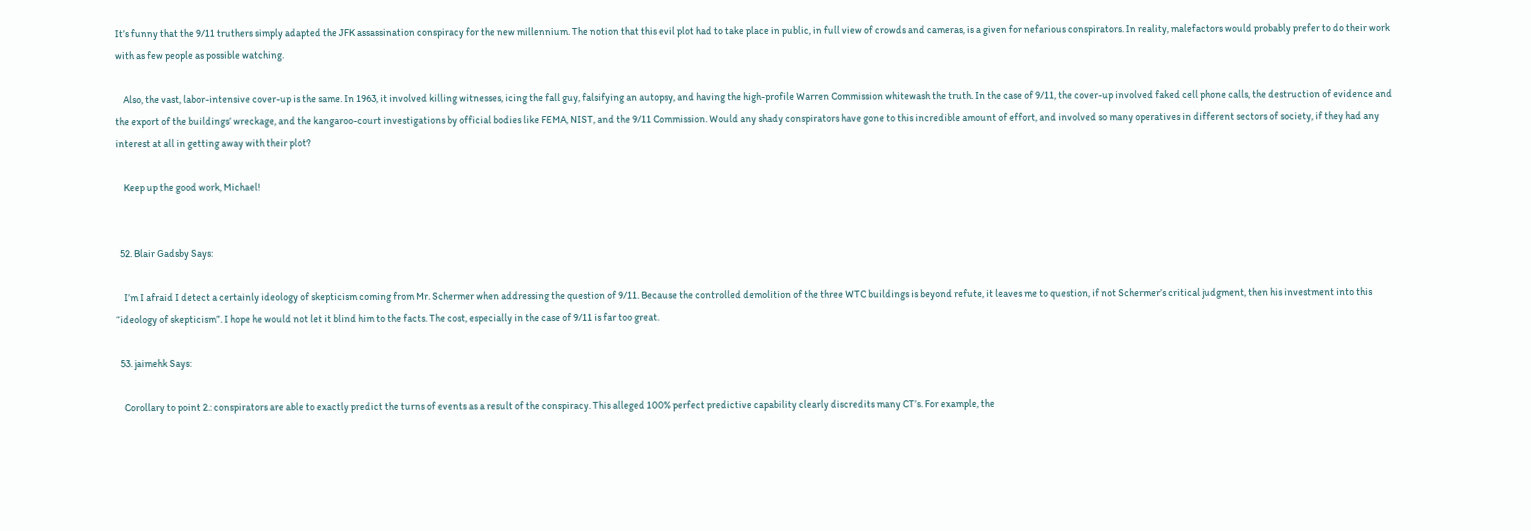It’s funny that the 9/11 truthers simply adapted the JFK assassination conspiracy for the new millennium. The notion that this evil plot had to take place in public, in full view of crowds and cameras, is a given for nefarious conspirators. In reality, malefactors would probably prefer to do their work with as few people as possible watching.

    Also, the vast, labor-intensive cover-up is the same. In 1963, it involved killing witnesses, icing the fall guy, falsifying an autopsy, and having the high-profile Warren Commission whitewash the truth. In the case of 9/11, the cover-up involved faked cell phone calls, the destruction of evidence and the export of the buildings’ wreckage, and the kangaroo-court investigations by official bodies like FEMA, NIST, and the 9/11 Commission. Would any shady conspirators have gone to this incredible amount of effort, and involved so many operatives in different sectors of society, if they had any interest at all in getting away with their plot?

    Keep up the good work, Michael!


  52. Blair Gadsby Says:

    I’m I afraid I detect a certainly ideology of skepticism coming from Mr. Schermer when addressing the question of 9/11. Because the controlled demolition of the three WTC buildings is beyond refute, it leaves me to question, if not Schermer’s critical judgment, then his investment into this “ideology of skepticism”. I hope he would not let it blind him to the facts. The cost, especially in the case of 9/11 is far too great.

  53. jaimehk Says:

    Corollary to point 2.: conspirators are able to exactly predict the turns of events as a result of the conspiracy. This alleged 100% perfect predictive capability clearly discredits many CT’s. For example, the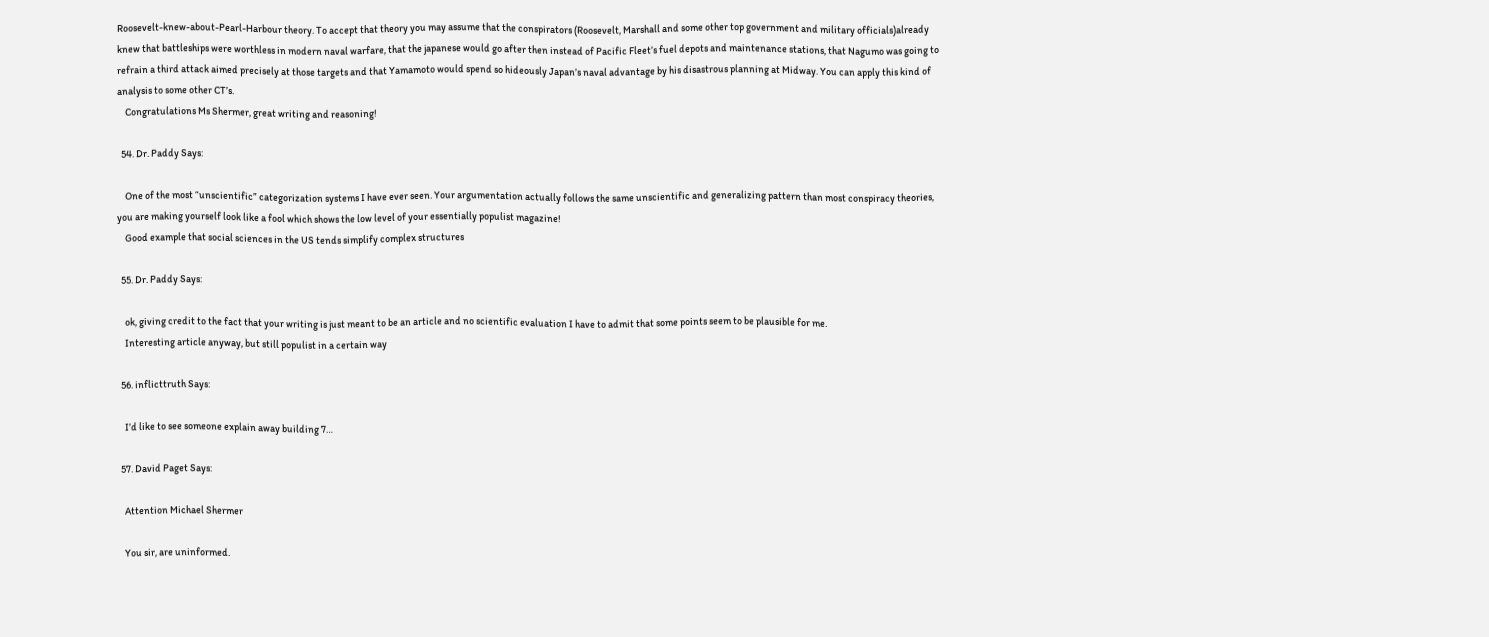Roosevelt-knew-about-Pearl-Harbour theory. To accept that theory you may assume that the conspirators (Roosevelt, Marshall and some other top government and military officials)already knew that battleships were worthless in modern naval warfare, that the japanese would go after then instead of Pacific Fleet’s fuel depots and maintenance stations, that Nagumo was going to refrain a third attack aimed precisely at those targets and that Yamamoto would spend so hideously Japan’s naval advantage by his disastrous planning at Midway. You can apply this kind of analysis to some other CT’s.
    Congratulations Ms Shermer, great writing and reasoning!

  54. Dr. Paddy Says:

    One of the most “unscientific” categorization systems I have ever seen. Your argumentation actually follows the same unscientific and generalizing pattern than most conspiracy theories, you are making yourself look like a fool which shows the low level of your essentially populist magazine!
    Good example that social sciences in the US tends simplify complex structures

  55. Dr. Paddy Says:

    ok, giving credit to the fact that your writing is just meant to be an article and no scientific evaluation I have to admit that some points seem to be plausible for me.
    Interesting article anyway, but still populist in a certain way

  56. inflicttruth Says:

    I’d like to see someone explain away building 7…

  57. David Paget Says:

    Attention Michael Shermer

    You sir, are uninformed.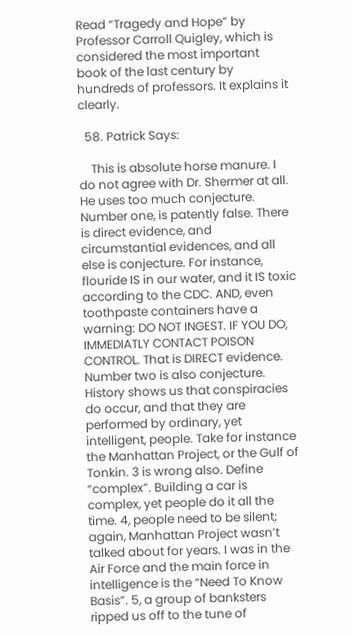Read “Tragedy and Hope” by Professor Carroll Quigley, which is considered the most important book of the last century by hundreds of professors. It explains it clearly.

  58. Patrick Says:

    This is absolute horse manure. I do not agree with Dr. Shermer at all. He uses too much conjecture. Number one, is patently false. There is direct evidence, and circumstantial evidences, and all else is conjecture. For instance, flouride IS in our water, and it IS toxic according to the CDC. AND, even toothpaste containers have a warning: DO NOT INGEST. IF YOU DO, IMMEDIATLY CONTACT POISON CONTROL. That is DIRECT evidence. Number two is also conjecture. History shows us that conspiracies do occur, and that they are performed by ordinary, yet intelligent, people. Take for instance the Manhattan Project, or the Gulf of Tonkin. 3 is wrong also. Define “complex”. Building a car is complex, yet people do it all the time. 4, people need to be silent; again, Manhattan Project wasn’t talked about for years. I was in the Air Force and the main force in intelligence is the “Need To Know Basis”. 5, a group of banksters ripped us off to the tune of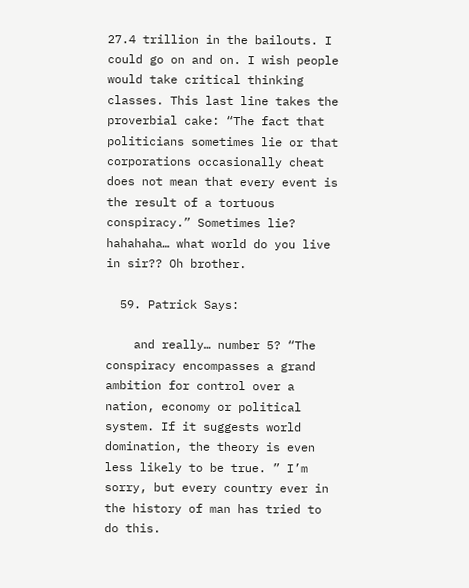27.4 trillion in the bailouts. I could go on and on. I wish people would take critical thinking classes. This last line takes the proverbial cake: “The fact that politicians sometimes lie or that corporations occasionally cheat does not mean that every event is the result of a tortuous conspiracy.” Sometimes lie? hahahaha… what world do you live in sir?? Oh brother.

  59. Patrick Says:

    and really… number 5? “The conspiracy encompasses a grand ambition for control over a nation, economy or political system. If it suggests world domination, the theory is even less likely to be true. ” I’m sorry, but every country ever in the history of man has tried to do this.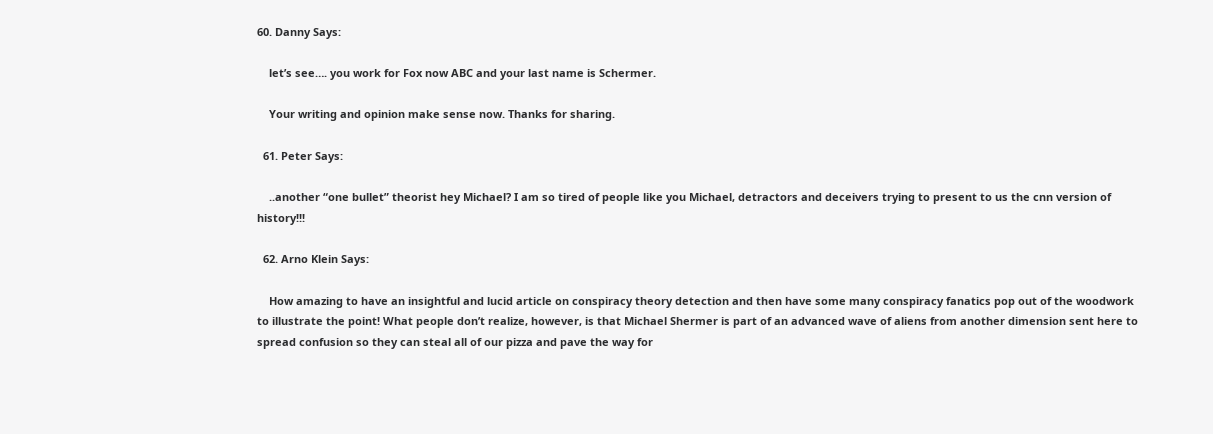60. Danny Says:

    let’s see…. you work for Fox now ABC and your last name is Schermer.

    Your writing and opinion make sense now. Thanks for sharing.

  61. Peter Says:

    ..another “one bullet” theorist hey Michael? I am so tired of people like you Michael, detractors and deceivers trying to present to us the cnn version of history!!!

  62. Arno Klein Says:

    How amazing to have an insightful and lucid article on conspiracy theory detection and then have some many conspiracy fanatics pop out of the woodwork to illustrate the point! What people don’t realize, however, is that Michael Shermer is part of an advanced wave of aliens from another dimension sent here to spread confusion so they can steal all of our pizza and pave the way for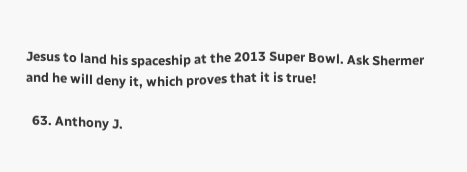Jesus to land his spaceship at the 2013 Super Bowl. Ask Shermer and he will deny it, which proves that it is true!

  63. Anthony J.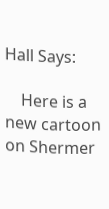Hall Says:

    Here is a new cartoon on Shermer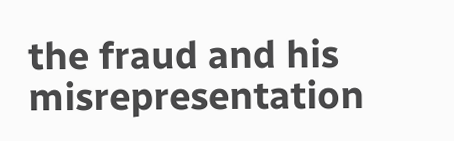the fraud and his misrepresentation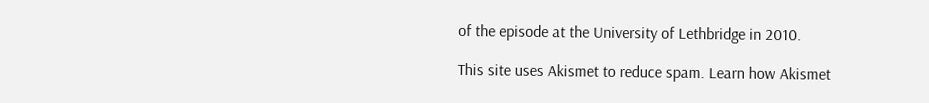of the episode at the University of Lethbridge in 2010.

This site uses Akismet to reduce spam. Learn how Akismet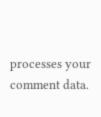processes your comment data.